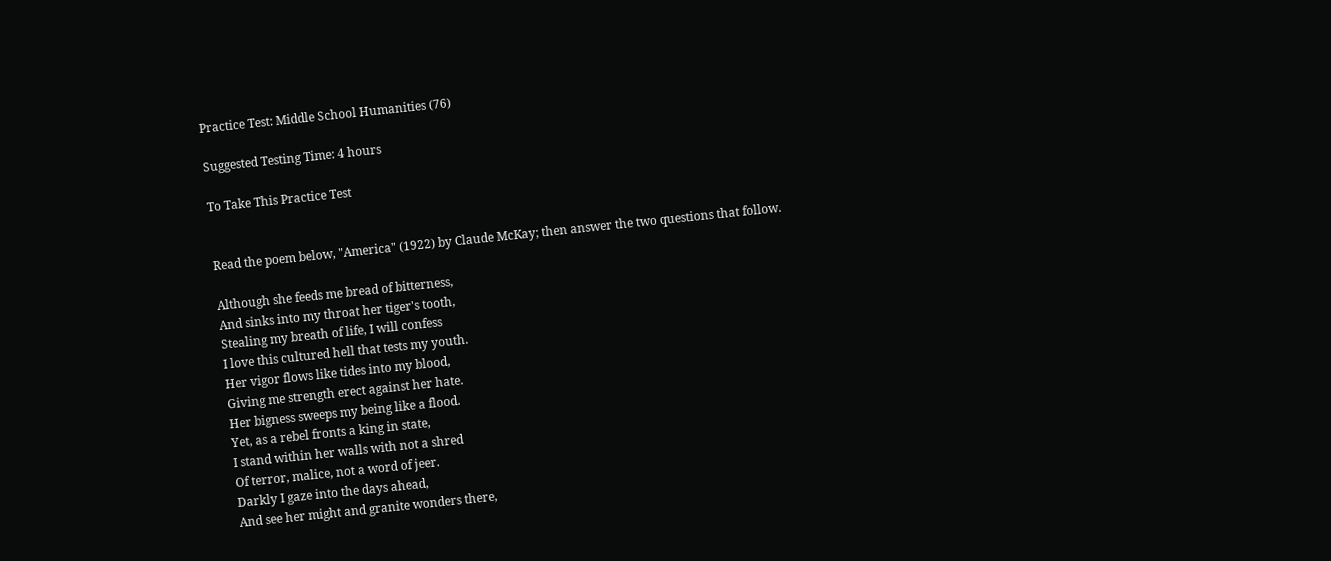Practice Test: Middle School Humanities (76)

Suggested Testing Time: 4 hours

To Take This Practice Test


Read the poem below, "America" (1922) by Claude McKay; then answer the two questions that follow.

Although she feeds me bread of bitterness,
And sinks into my throat her tiger's tooth,
Stealing my breath of life, I will confess
I love this cultured hell that tests my youth.
Her vigor flows like tides into my blood,
Giving me strength erect against her hate.
Her bigness sweeps my being like a flood.
Yet, as a rebel fronts a king in state,
I stand within her walls with not a shred
Of terror, malice, not a word of jeer.
Darkly I gaze into the days ahead,
And see her might and granite wonders there,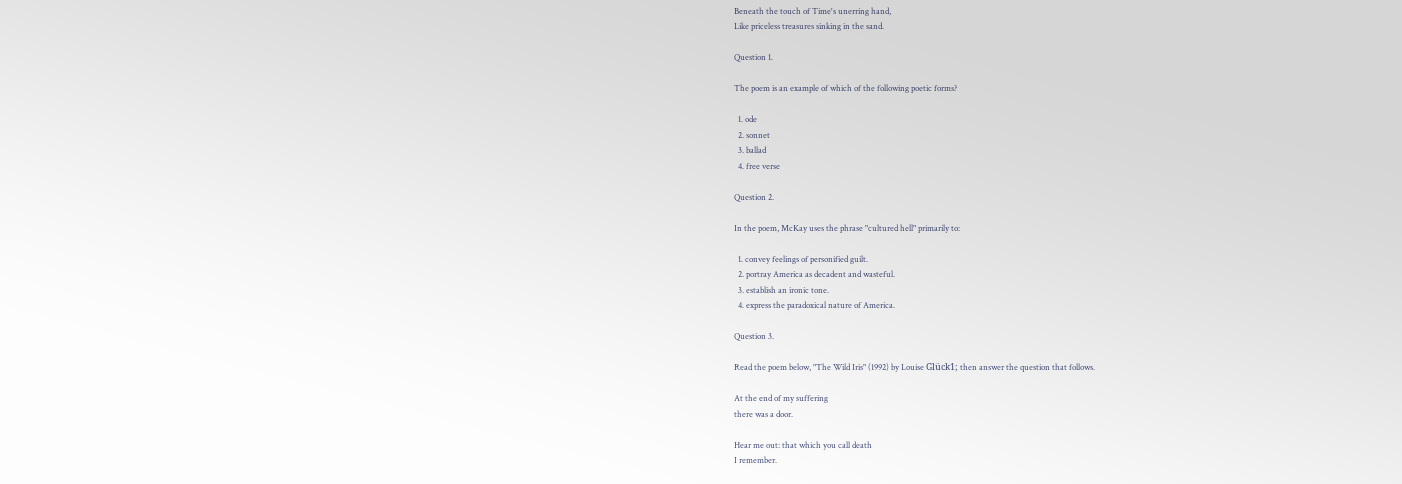Beneath the touch of Time's unerring hand,
Like priceless treasures sinking in the sand.

Question 1.

The poem is an example of which of the following poetic forms?

  1. ode
  2. sonnet
  3. ballad
  4. free verse

Question 2.

In the poem, McKay uses the phrase "cultured hell" primarily to:

  1. convey feelings of personified guilt.
  2. portray America as decadent and wasteful.
  3. establish an ironic tone.
  4. express the paradoxical nature of America.

Question 3.

Read the poem below, "The Wild Iris" (1992) by Louise Glück1; then answer the question that follows.

At the end of my suffering
there was a door.

Hear me out: that which you call death
I remember.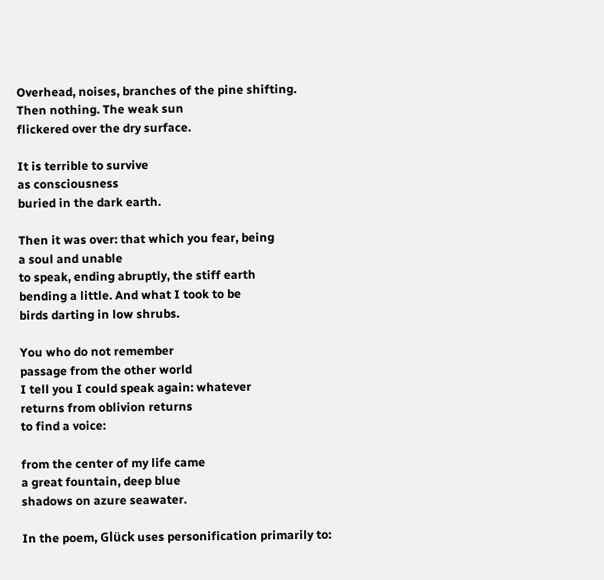Overhead, noises, branches of the pine shifting.
Then nothing. The weak sun
flickered over the dry surface.

It is terrible to survive
as consciousness
buried in the dark earth.

Then it was over: that which you fear, being
a soul and unable
to speak, ending abruptly, the stiff earth
bending a little. And what I took to be
birds darting in low shrubs.

You who do not remember
passage from the other world
I tell you I could speak again: whatever
returns from oblivion returns
to find a voice:

from the center of my life came
a great fountain, deep blue
shadows on azure seawater.

In the poem, Glück uses personification primarily to: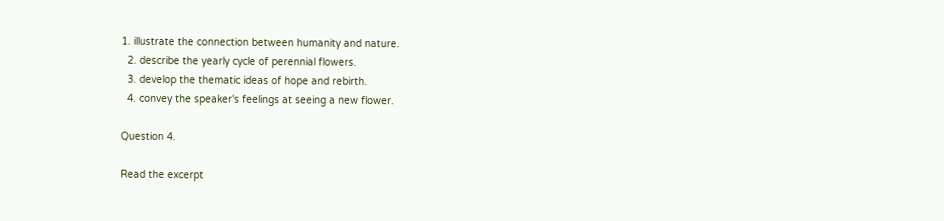1. illustrate the connection between humanity and nature.
  2. describe the yearly cycle of perennial flowers.
  3. develop the thematic ideas of hope and rebirth.
  4. convey the speaker's feelings at seeing a new flower.

Question 4.

Read the excerpt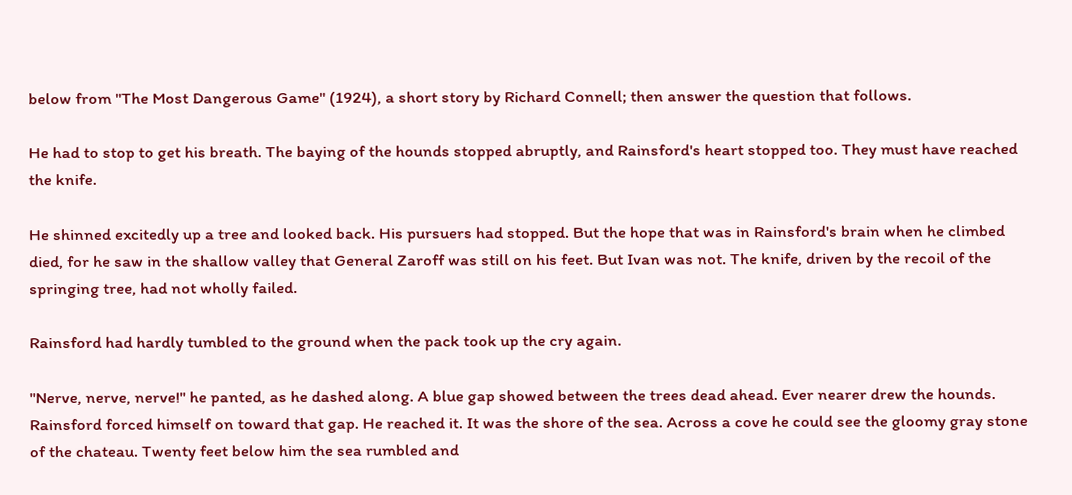below from "The Most Dangerous Game" (1924), a short story by Richard Connell; then answer the question that follows.

He had to stop to get his breath. The baying of the hounds stopped abruptly, and Rainsford's heart stopped too. They must have reached the knife.

He shinned excitedly up a tree and looked back. His pursuers had stopped. But the hope that was in Rainsford's brain when he climbed died, for he saw in the shallow valley that General Zaroff was still on his feet. But Ivan was not. The knife, driven by the recoil of the springing tree, had not wholly failed.

Rainsford had hardly tumbled to the ground when the pack took up the cry again.

"Nerve, nerve, nerve!" he panted, as he dashed along. A blue gap showed between the trees dead ahead. Ever nearer drew the hounds. Rainsford forced himself on toward that gap. He reached it. It was the shore of the sea. Across a cove he could see the gloomy gray stone of the chateau. Twenty feet below him the sea rumbled and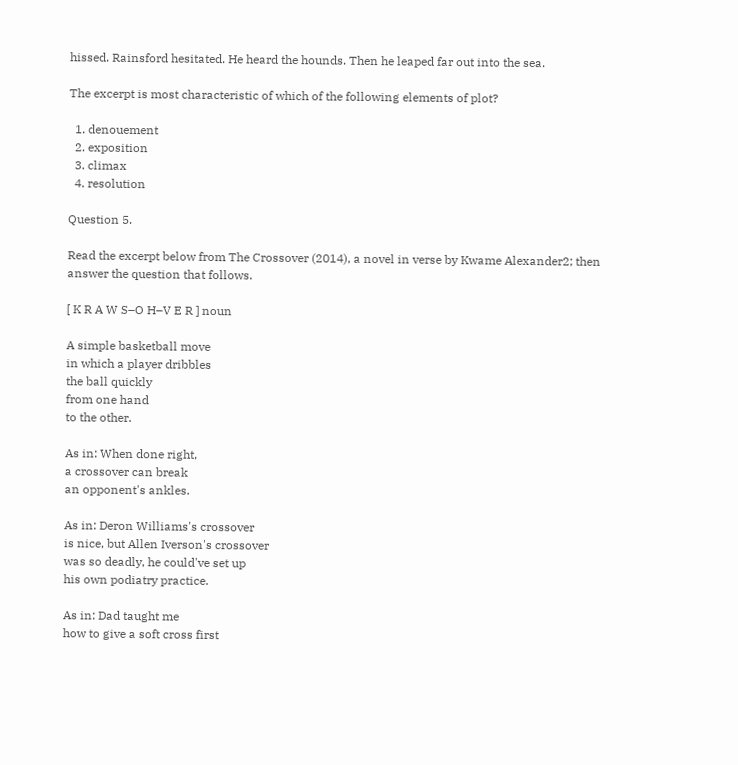hissed. Rainsford hesitated. He heard the hounds. Then he leaped far out into the sea.

The excerpt is most characteristic of which of the following elements of plot?

  1. denouement
  2. exposition
  3. climax
  4. resolution

Question 5.

Read the excerpt below from The Crossover (2014), a novel in verse by Kwame Alexander2; then answer the question that follows.

[ K R A W S–O H–V E R ] noun

A simple basketball move
in which a player dribbles
the ball quickly
from one hand
to the other.

As in: When done right,
a crossover can break
an opponent's ankles.

As in: Deron Williams's crossover
is nice, but Allen Iverson's crossover
was so deadly, he could've set up
his own podiatry practice.

As in: Dad taught me
how to give a soft cross first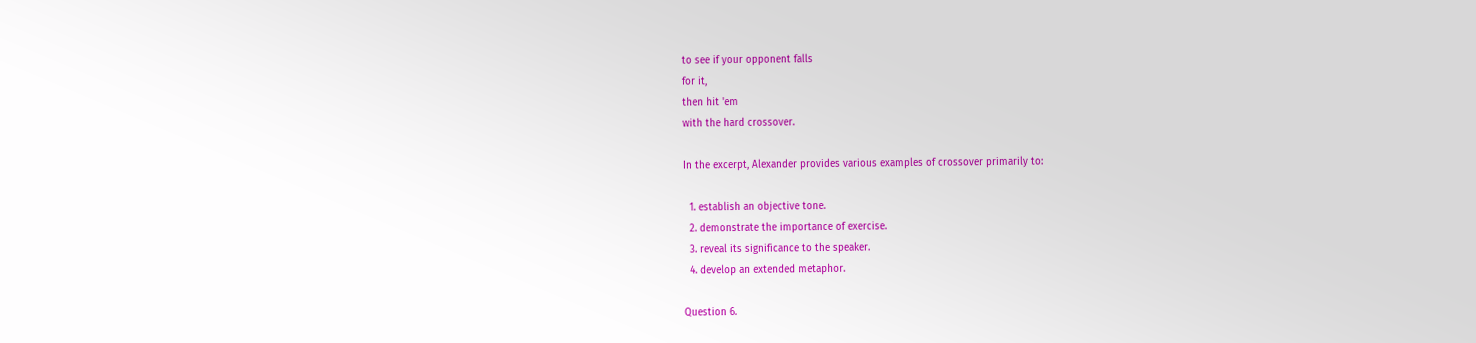to see if your opponent falls
for it,
then hit 'em
with the hard crossover.

In the excerpt, Alexander provides various examples of crossover primarily to:

  1. establish an objective tone.
  2. demonstrate the importance of exercise.
  3. reveal its significance to the speaker.
  4. develop an extended metaphor.

Question 6.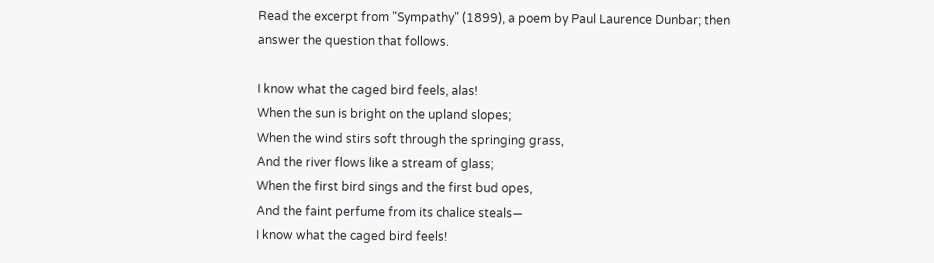Read the excerpt from "Sympathy" (1899), a poem by Paul Laurence Dunbar; then answer the question that follows.

I know what the caged bird feels, alas!
When the sun is bright on the upland slopes;
When the wind stirs soft through the springing grass,
And the river flows like a stream of glass;
When the first bird sings and the first bud opes,
And the faint perfume from its chalice steals—
I know what the caged bird feels!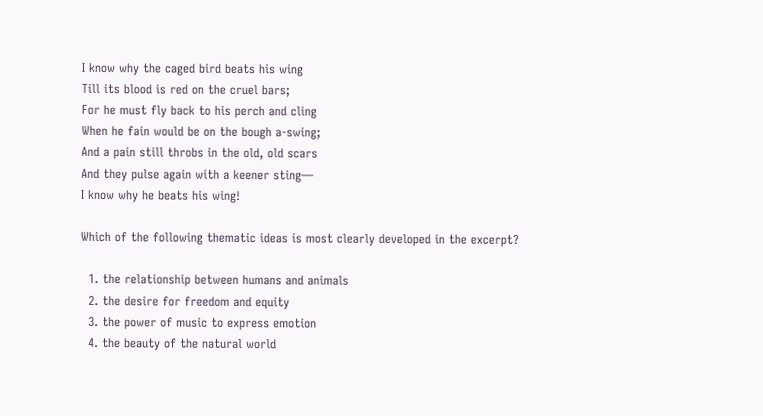I know why the caged bird beats his wing
Till its blood is red on the cruel bars;
For he must fly back to his perch and cling
When he fain would be on the bough a-swing;
And a pain still throbs in the old, old scars
And they pulse again with a keener sting—
I know why he beats his wing!

Which of the following thematic ideas is most clearly developed in the excerpt?

  1. the relationship between humans and animals
  2. the desire for freedom and equity
  3. the power of music to express emotion
  4. the beauty of the natural world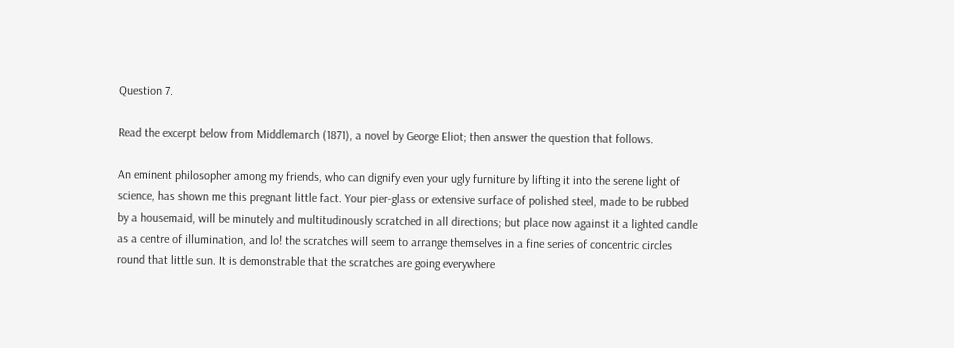Question 7.

Read the excerpt below from Middlemarch (1871), a novel by George Eliot; then answer the question that follows.

An eminent philosopher among my friends, who can dignify even your ugly furniture by lifting it into the serene light of science, has shown me this pregnant little fact. Your pier-glass or extensive surface of polished steel, made to be rubbed by a housemaid, will be minutely and multitudinously scratched in all directions; but place now against it a lighted candle as a centre of illumination, and lo! the scratches will seem to arrange themselves in a fine series of concentric circles round that little sun. It is demonstrable that the scratches are going everywhere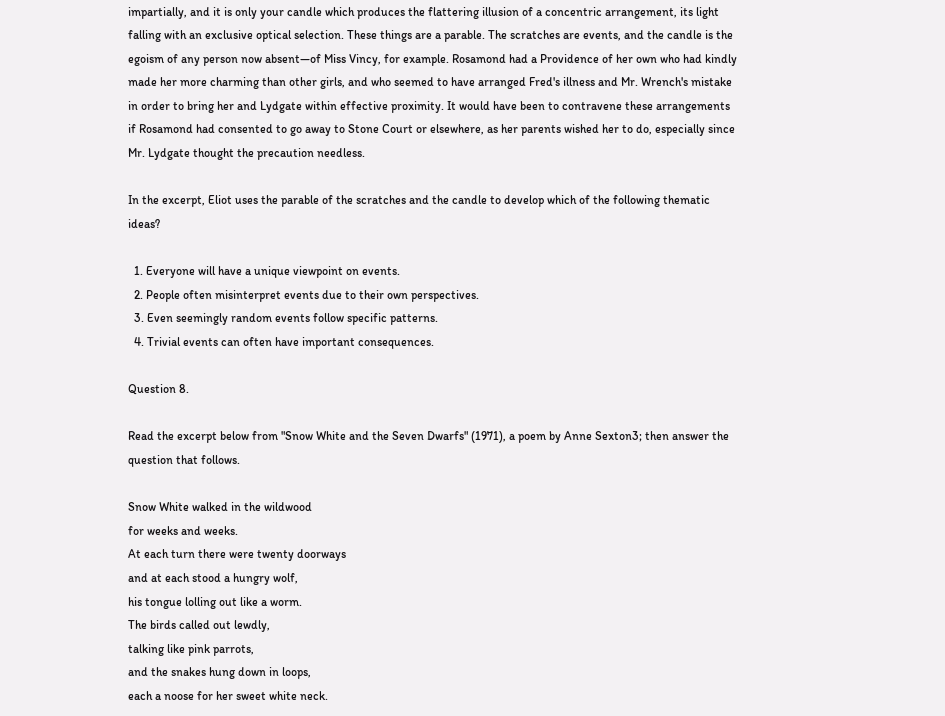impartially, and it is only your candle which produces the flattering illusion of a concentric arrangement, its light falling with an exclusive optical selection. These things are a parable. The scratches are events, and the candle is the egoism of any person now absent—of Miss Vincy, for example. Rosamond had a Providence of her own who had kindly made her more charming than other girls, and who seemed to have arranged Fred's illness and Mr. Wrench's mistake in order to bring her and Lydgate within effective proximity. It would have been to contravene these arrangements if Rosamond had consented to go away to Stone Court or elsewhere, as her parents wished her to do, especially since Mr. Lydgate thought the precaution needless.

In the excerpt, Eliot uses the parable of the scratches and the candle to develop which of the following thematic ideas?

  1. Everyone will have a unique viewpoint on events.
  2. People often misinterpret events due to their own perspectives.
  3. Even seemingly random events follow specific patterns.
  4. Trivial events can often have important consequences.

Question 8.

Read the excerpt below from "Snow White and the Seven Dwarfs" (1971), a poem by Anne Sexton3; then answer the question that follows.

Snow White walked in the wildwood
for weeks and weeks.
At each turn there were twenty doorways
and at each stood a hungry wolf,
his tongue lolling out like a worm.
The birds called out lewdly,
talking like pink parrots,
and the snakes hung down in loops,
each a noose for her sweet white neck.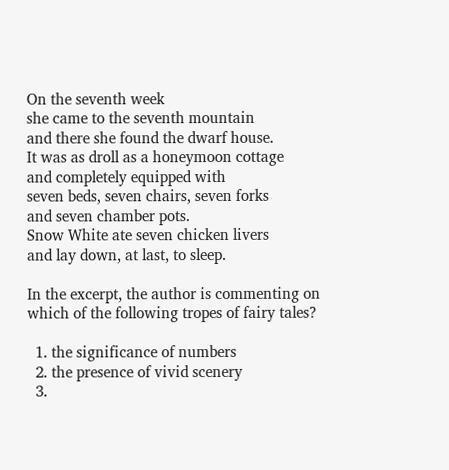On the seventh week
she came to the seventh mountain
and there she found the dwarf house.
It was as droll as a honeymoon cottage
and completely equipped with
seven beds, seven chairs, seven forks
and seven chamber pots.
Snow White ate seven chicken livers
and lay down, at last, to sleep.

In the excerpt, the author is commenting on which of the following tropes of fairy tales?

  1. the significance of numbers
  2. the presence of vivid scenery
  3.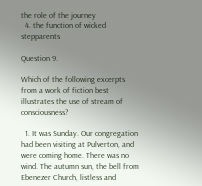the role of the journey
  4. the function of wicked stepparents

Question 9.

Which of the following excerpts from a work of fiction best illustrates the use of stream of consciousness?

  1. It was Sunday. Our congregation had been visiting at Pulverton, and were coming home. There was no wind. The autumn sun, the bell from Ebenezer Church, listless and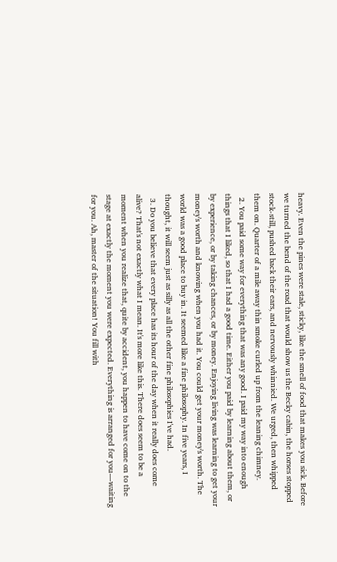heavy. Even the pines were stale, sticky, like the smell of food that makes you sick. Before we turned the bend of the road that would show us the Becky cabin, the horses stopped stock-still, pushed back their ears, and nervously whinnied. We urged, then whipped them on. Quarter of a mile away thin smoke curled up from the leaning chimney.
  2. You paid some way for everything that was any good. I paid my way into enough things that I liked, so that I had a good time. Either you paid by learning about them, or by experience, or by taking chances, or by money. Enjoying living was learning to get your money's worth and knowing when you had it. You could get your money's worth. The world was a good place to buy in. It seemed like a fine philosophy. In five years, I thought, it will seem just as silly as all the other fine philosophies I've had.
  3. Do you believe that every place has its hour of the day when it really does come alive? That's not exactly what I mean. It's more like this. There does seem to be a moment when you realize that, quite by accident, you happen to have come on to the stage at exactly the moment you were expected. Everything is arranged for you—waiting for you. Ah, master of the situation! You fill with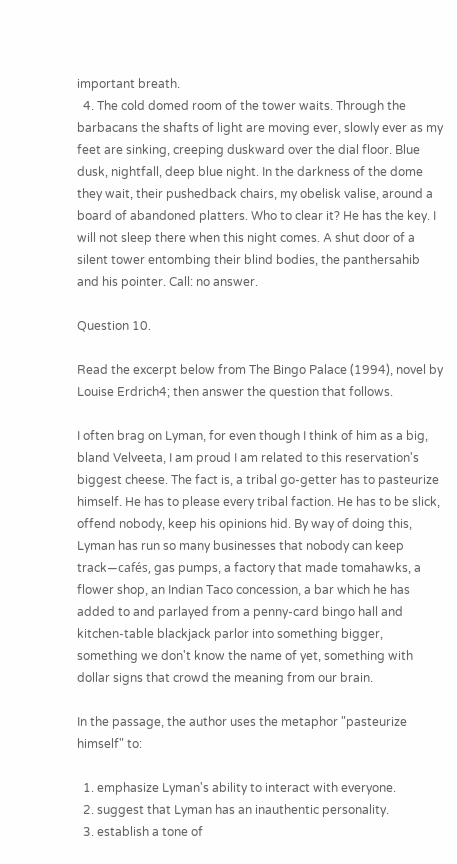important breath.
  4. The cold domed room of the tower waits. Through the barbacans the shafts of light are moving ever, slowly ever as my feet are sinking, creeping duskward over the dial floor. Blue dusk, nightfall, deep blue night. In the darkness of the dome they wait, their pushedback chairs, my obelisk valise, around a board of abandoned platters. Who to clear it? He has the key. I will not sleep there when this night comes. A shut door of a silent tower entombing their blind bodies, the panthersahib and his pointer. Call: no answer.

Question 10.

Read the excerpt below from The Bingo Palace (1994), novel by Louise Erdrich4; then answer the question that follows.

I often brag on Lyman, for even though I think of him as a big, bland Velveeta, I am proud I am related to this reservation's biggest cheese. The fact is, a tribal go-getter has to pasteurize himself. He has to please every tribal faction. He has to be slick, offend nobody, keep his opinions hid. By way of doing this, Lyman has run so many businesses that nobody can keep track—cafés, gas pumps, a factory that made tomahawks, a flower shop, an Indian Taco concession, a bar which he has added to and parlayed from a penny-card bingo hall and kitchen-table blackjack parlor into something bigger, something we don't know the name of yet, something with dollar signs that crowd the meaning from our brain.

In the passage, the author uses the metaphor "pasteurize himself" to:

  1. emphasize Lyman's ability to interact with everyone.
  2. suggest that Lyman has an inauthentic personality.
  3. establish a tone of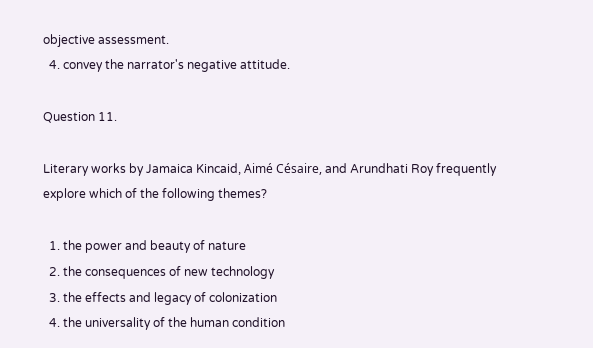objective assessment.
  4. convey the narrator's negative attitude.

Question 11.

Literary works by Jamaica Kincaid, Aimé Césaire, and Arundhati Roy frequently explore which of the following themes?

  1. the power and beauty of nature
  2. the consequences of new technology
  3. the effects and legacy of colonization
  4. the universality of the human condition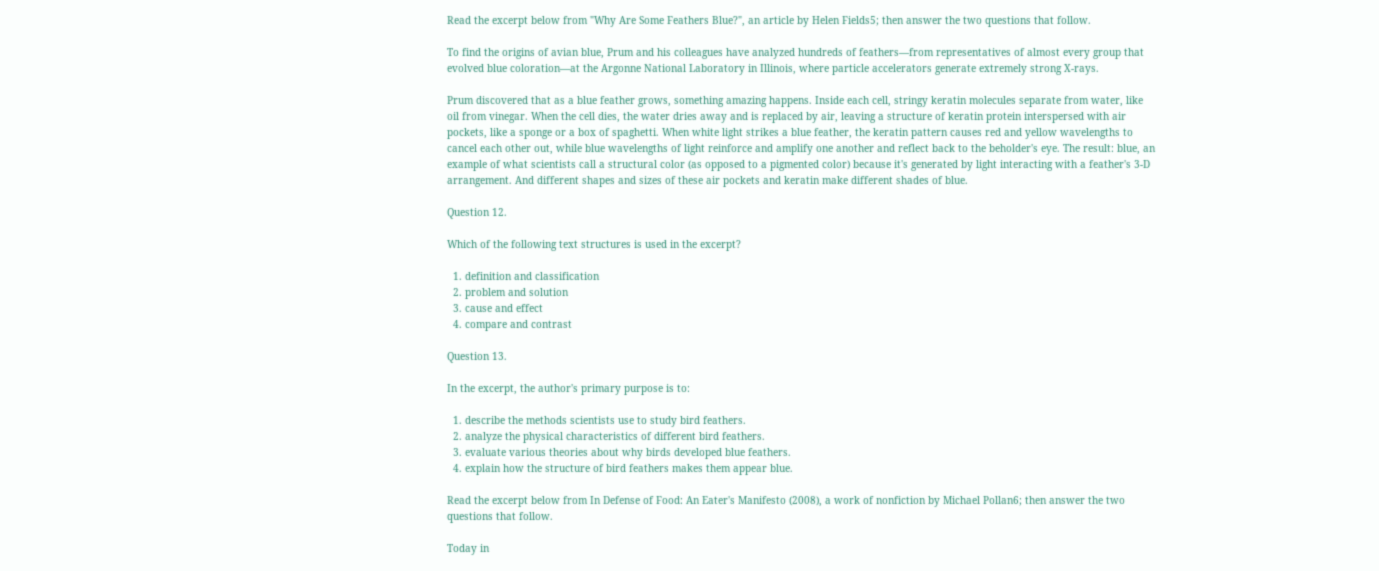Read the excerpt below from "Why Are Some Feathers Blue?", an article by Helen Fields5; then answer the two questions that follow.

To find the origins of avian blue, Prum and his colleagues have analyzed hundreds of feathers—from representatives of almost every group that evolved blue coloration—at the Argonne National Laboratory in Illinois, where particle accelerators generate extremely strong X-rays.

Prum discovered that as a blue feather grows, something amazing happens. Inside each cell, stringy keratin molecules separate from water, like oil from vinegar. When the cell dies, the water dries away and is replaced by air, leaving a structure of keratin protein interspersed with air pockets, like a sponge or a box of spaghetti. When white light strikes a blue feather, the keratin pattern causes red and yellow wavelengths to cancel each other out, while blue wavelengths of light reinforce and amplify one another and reflect back to the beholder's eye. The result: blue, an example of what scientists call a structural color (as opposed to a pigmented color) because it's generated by light interacting with a feather's 3-D arrangement. And different shapes and sizes of these air pockets and keratin make different shades of blue.

Question 12.

Which of the following text structures is used in the excerpt?

  1. definition and classification
  2. problem and solution
  3. cause and effect
  4. compare and contrast

Question 13.

In the excerpt, the author's primary purpose is to:

  1. describe the methods scientists use to study bird feathers.
  2. analyze the physical characteristics of different bird feathers.
  3. evaluate various theories about why birds developed blue feathers.
  4. explain how the structure of bird feathers makes them appear blue.

Read the excerpt below from In Defense of Food: An Eater's Manifesto (2008), a work of nonfiction by Michael Pollan6; then answer the two questions that follow.

Today in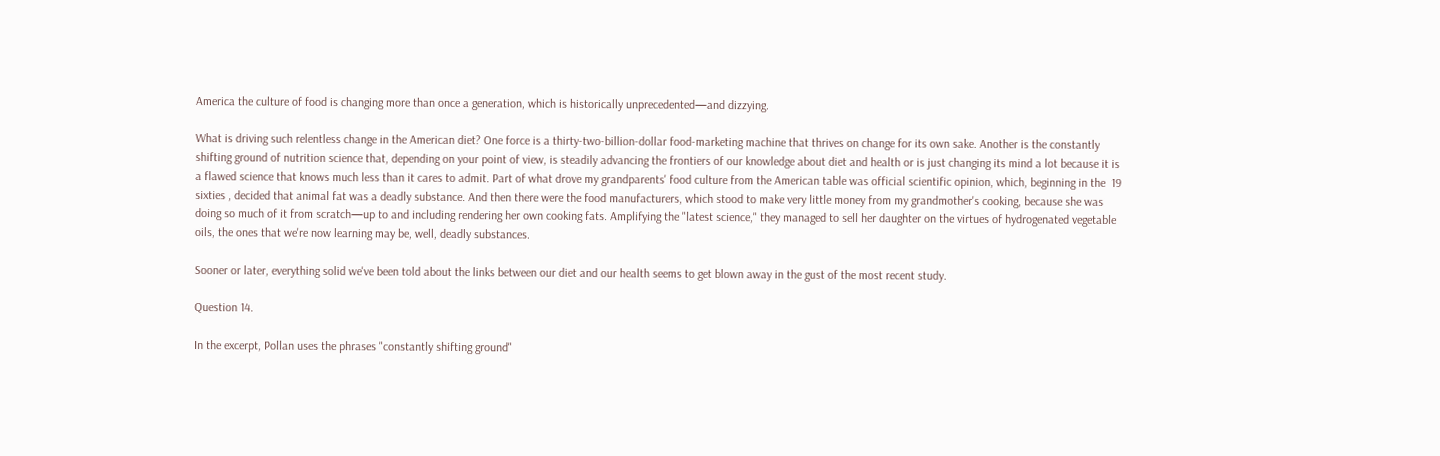America the culture of food is changing more than once a generation, which is historically unprecedented—and dizzying.

What is driving such relentless change in the American diet? One force is a thirty-two-billion-dollar food-marketing machine that thrives on change for its own sake. Another is the constantly shifting ground of nutrition science that, depending on your point of view, is steadily advancing the frontiers of our knowledge about diet and health or is just changing its mind a lot because it is a flawed science that knows much less than it cares to admit. Part of what drove my grandparents' food culture from the American table was official scientific opinion, which, beginning in the  19 sixties , decided that animal fat was a deadly substance. And then there were the food manufacturers, which stood to make very little money from my grandmother's cooking, because she was doing so much of it from scratch—up to and including rendering her own cooking fats. Amplifying the "latest science," they managed to sell her daughter on the virtues of hydrogenated vegetable oils, the ones that we're now learning may be, well, deadly substances.

Sooner or later, everything solid we've been told about the links between our diet and our health seems to get blown away in the gust of the most recent study.

Question 14.

In the excerpt, Pollan uses the phrases "constantly shifting ground"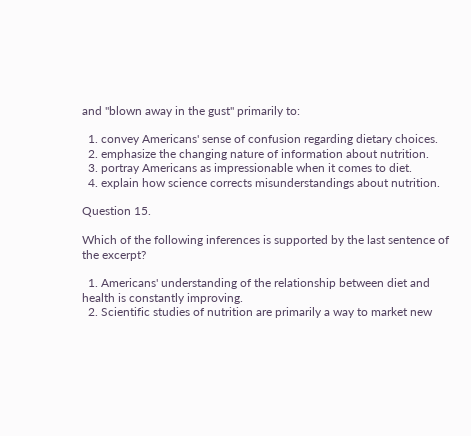and "blown away in the gust" primarily to:

  1. convey Americans' sense of confusion regarding dietary choices.
  2. emphasize the changing nature of information about nutrition.
  3. portray Americans as impressionable when it comes to diet.
  4. explain how science corrects misunderstandings about nutrition.

Question 15.

Which of the following inferences is supported by the last sentence of the excerpt?

  1. Americans' understanding of the relationship between diet and health is constantly improving.
  2. Scientific studies of nutrition are primarily a way to market new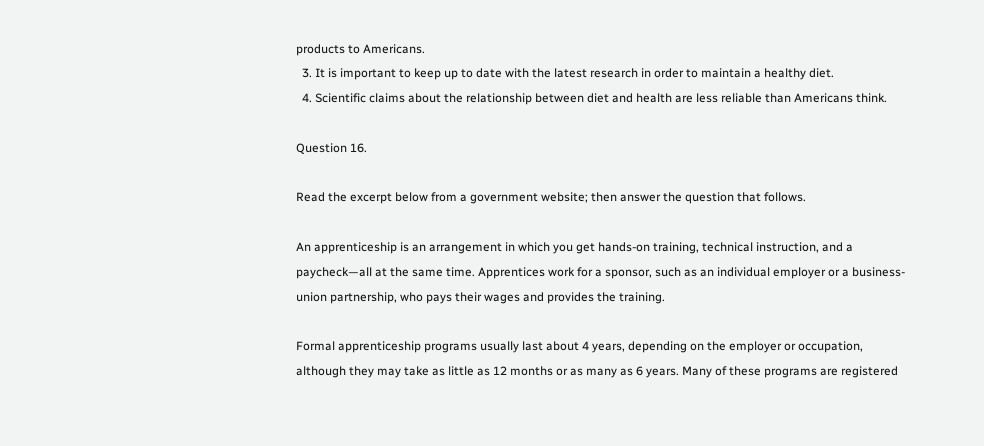products to Americans.
  3. It is important to keep up to date with the latest research in order to maintain a healthy diet.
  4. Scientific claims about the relationship between diet and health are less reliable than Americans think.

Question 16.

Read the excerpt below from a government website; then answer the question that follows.

An apprenticeship is an arrangement in which you get hands-on training, technical instruction, and a paycheck—all at the same time. Apprentices work for a sponsor, such as an individual employer or a business-union partnership, who pays their wages and provides the training.

Formal apprenticeship programs usually last about 4 years, depending on the employer or occupation, although they may take as little as 12 months or as many as 6 years. Many of these programs are registered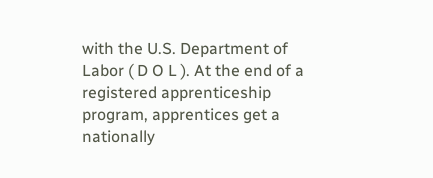with the U.S. Department of Labor ( D O L ). At the end of a registered apprenticeship program, apprentices get a nationally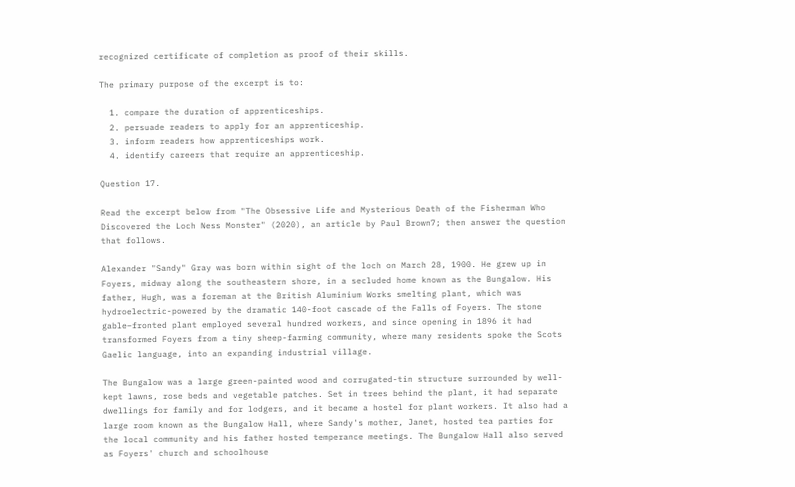recognized certificate of completion as proof of their skills.

The primary purpose of the excerpt is to:

  1. compare the duration of apprenticeships.
  2. persuade readers to apply for an apprenticeship.
  3. inform readers how apprenticeships work.
  4. identify careers that require an apprenticeship.

Question 17.

Read the excerpt below from "The Obsessive Life and Mysterious Death of the Fisherman Who Discovered the Loch Ness Monster" (2020), an article by Paul Brown7; then answer the question that follows.

Alexander "Sandy" Gray was born within sight of the loch on March 28, 1900. He grew up in Foyers, midway along the southeastern shore, in a secluded home known as the Bungalow. His father, Hugh, was a foreman at the British Aluminium Works smelting plant, which was hydroelectric-powered by the dramatic 140-foot cascade of the Falls of Foyers. The stone gable–fronted plant employed several hundred workers, and since opening in 1896 it had transformed Foyers from a tiny sheep-farming community, where many residents spoke the Scots Gaelic language, into an expanding industrial village.

The Bungalow was a large green-painted wood and corrugated-tin structure surrounded by well-kept lawns, rose beds and vegetable patches. Set in trees behind the plant, it had separate dwellings for family and for lodgers, and it became a hostel for plant workers. It also had a large room known as the Bungalow Hall, where Sandy's mother, Janet, hosted tea parties for the local community and his father hosted temperance meetings. The Bungalow Hall also served as Foyers' church and schoolhouse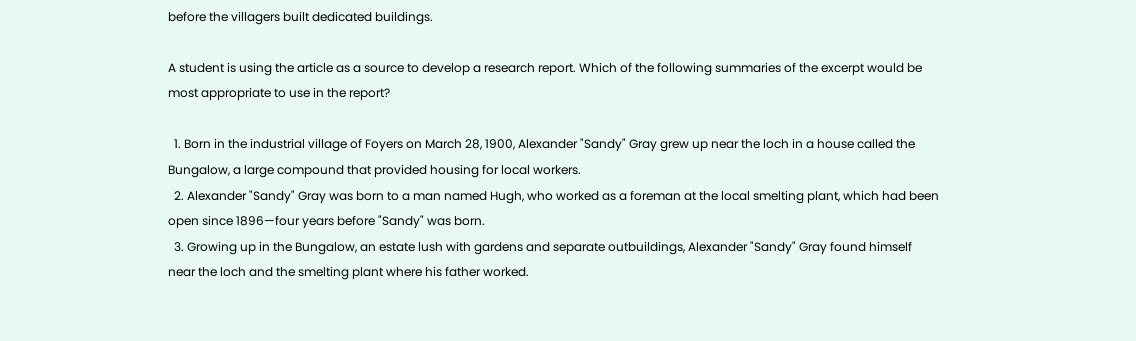before the villagers built dedicated buildings.

A student is using the article as a source to develop a research report. Which of the following summaries of the excerpt would be most appropriate to use in the report?

  1. Born in the industrial village of Foyers on March 28, 1900, Alexander "Sandy" Gray grew up near the loch in a house called the Bungalow, a large compound that provided housing for local workers.
  2. Alexander "Sandy" Gray was born to a man named Hugh, who worked as a foreman at the local smelting plant, which had been open since 1896—four years before "Sandy" was born.
  3. Growing up in the Bungalow, an estate lush with gardens and separate outbuildings, Alexander "Sandy" Gray found himself near the loch and the smelting plant where his father worked.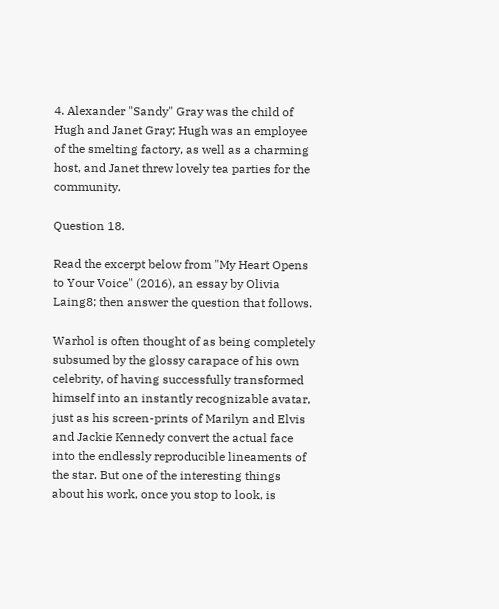4. Alexander "Sandy" Gray was the child of Hugh and Janet Gray; Hugh was an employee of the smelting factory, as well as a charming host, and Janet threw lovely tea parties for the community.

Question 18.

Read the excerpt below from "My Heart Opens to Your Voice" (2016), an essay by Olivia Laing8; then answer the question that follows.

Warhol is often thought of as being completely subsumed by the glossy carapace of his own celebrity, of having successfully transformed himself into an instantly recognizable avatar, just as his screen-prints of Marilyn and Elvis and Jackie Kennedy convert the actual face into the endlessly reproducible lineaments of the star. But one of the interesting things about his work, once you stop to look, is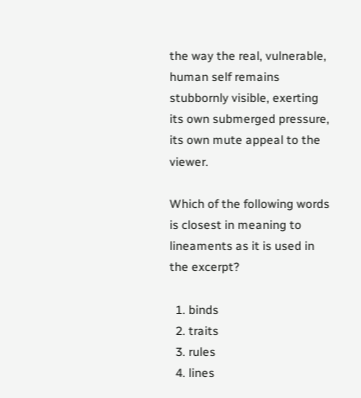the way the real, vulnerable, human self remains stubbornly visible, exerting its own submerged pressure, its own mute appeal to the viewer.

Which of the following words is closest in meaning to lineaments as it is used in the excerpt?

  1. binds
  2. traits
  3. rules
  4. lines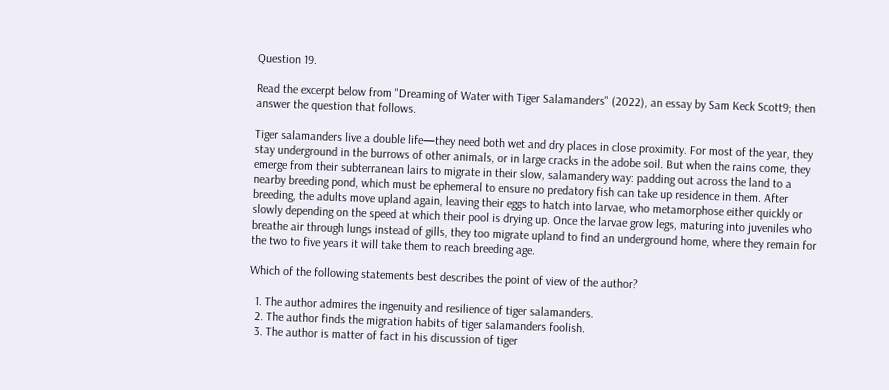Question 19.

Read the excerpt below from "Dreaming of Water with Tiger Salamanders" (2022), an essay by Sam Keck Scott9; then answer the question that follows.

Tiger salamanders live a double life—they need both wet and dry places in close proximity. For most of the year, they stay underground in the burrows of other animals, or in large cracks in the adobe soil. But when the rains come, they emerge from their subterranean lairs to migrate in their slow, salamandery way: padding out across the land to a nearby breeding pond, which must be ephemeral to ensure no predatory fish can take up residence in them. After breeding, the adults move upland again, leaving their eggs to hatch into larvae, who metamorphose either quickly or slowly depending on the speed at which their pool is drying up. Once the larvae grow legs, maturing into juveniles who breathe air through lungs instead of gills, they too migrate upland to find an underground home, where they remain for the two to five years it will take them to reach breeding age.

Which of the following statements best describes the point of view of the author?

  1. The author admires the ingenuity and resilience of tiger salamanders.
  2. The author finds the migration habits of tiger salamanders foolish.
  3. The author is matter of fact in his discussion of tiger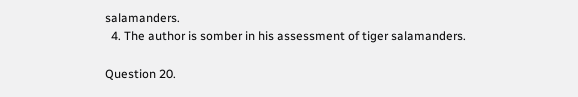salamanders.
  4. The author is somber in his assessment of tiger salamanders.

Question 20.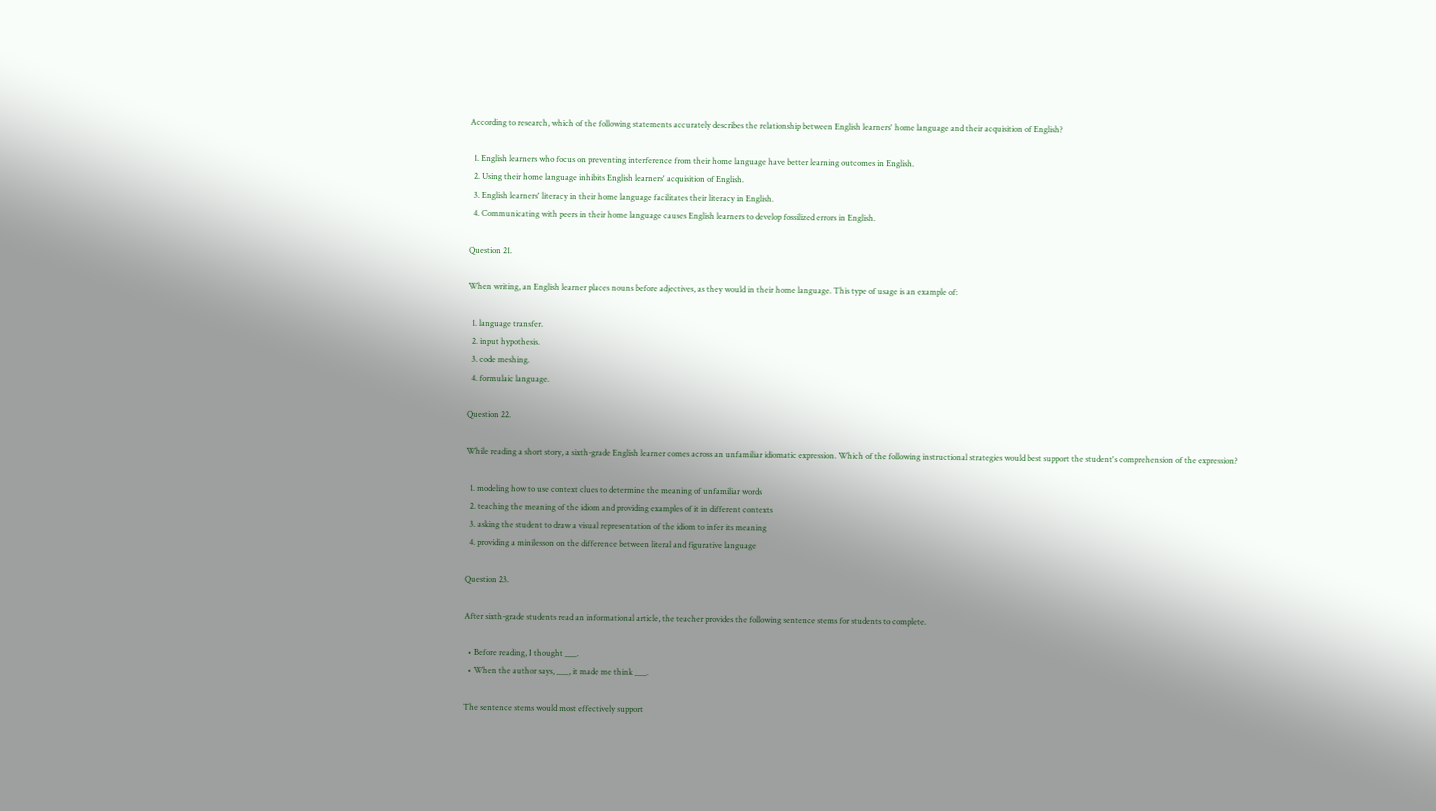According to research, which of the following statements accurately describes the relationship between English learners' home language and their acquisition of English?

  1. English learners who focus on preventing interference from their home language have better learning outcomes in English.
  2. Using their home language inhibits English learners' acquisition of English.
  3. English learners' literacy in their home language facilitates their literacy in English.
  4. Communicating with peers in their home language causes English learners to develop fossilized errors in English.

Question 21.

When writing, an English learner places nouns before adjectives, as they would in their home language. This type of usage is an example of:

  1. language transfer.
  2. input hypothesis.
  3. code meshing.
  4. formulaic language.

Question 22.

While reading a short story, a sixth-grade English learner comes across an unfamiliar idiomatic expression. Which of the following instructional strategies would best support the student's comprehension of the expression?

  1. modeling how to use context clues to determine the meaning of unfamiliar words
  2. teaching the meaning of the idiom and providing examples of it in different contexts
  3. asking the student to draw a visual representation of the idiom to infer its meaning
  4. providing a minilesson on the difference between literal and figurative language

Question 23.

After sixth-grade students read an informational article, the teacher provides the following sentence stems for students to complete.

  • Before reading, I thought ___.
  • When the author says, ___, it made me think ___.

The sentence stems would most effectively support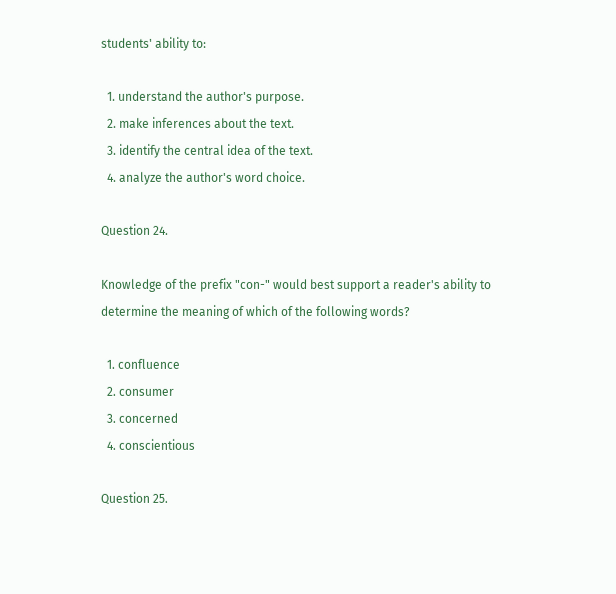students' ability to:

  1. understand the author's purpose.
  2. make inferences about the text.
  3. identify the central idea of the text.
  4. analyze the author's word choice.

Question 24.

Knowledge of the prefix "con-" would best support a reader's ability to determine the meaning of which of the following words?

  1. confluence
  2. consumer
  3. concerned
  4. conscientious

Question 25.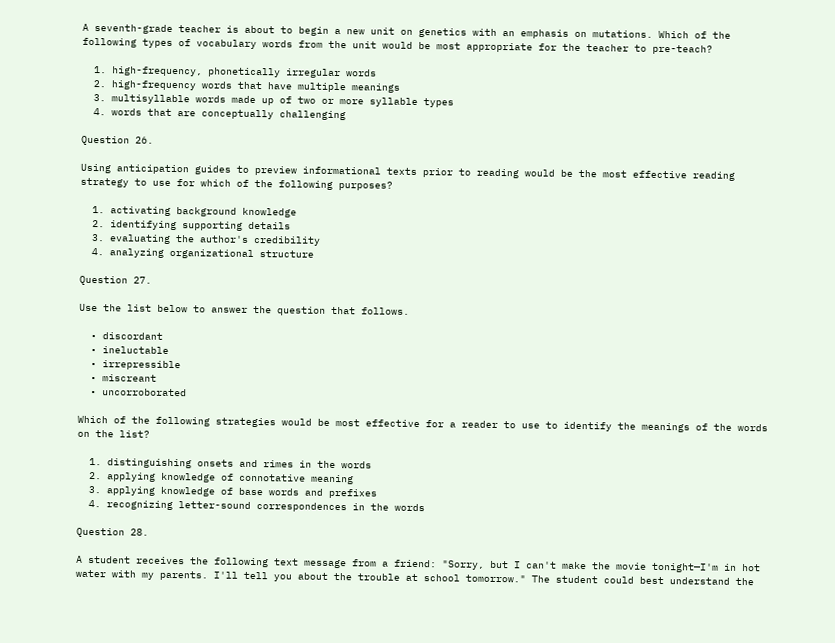A seventh-grade teacher is about to begin a new unit on genetics with an emphasis on mutations. Which of the following types of vocabulary words from the unit would be most appropriate for the teacher to pre-teach?

  1. high-frequency, phonetically irregular words
  2. high-frequency words that have multiple meanings
  3. multisyllable words made up of two or more syllable types
  4. words that are conceptually challenging

Question 26.

Using anticipation guides to preview informational texts prior to reading would be the most effective reading strategy to use for which of the following purposes?

  1. activating background knowledge
  2. identifying supporting details
  3. evaluating the author's credibility
  4. analyzing organizational structure

Question 27.

Use the list below to answer the question that follows.

  • discordant
  • ineluctable
  • irrepressible
  • miscreant
  • uncorroborated

Which of the following strategies would be most effective for a reader to use to identify the meanings of the words on the list?

  1. distinguishing onsets and rimes in the words
  2. applying knowledge of connotative meaning
  3. applying knowledge of base words and prefixes
  4. recognizing letter-sound correspondences in the words

Question 28.

A student receives the following text message from a friend: "Sorry, but I can't make the movie tonight—I'm in hot water with my parents. I'll tell you about the trouble at school tomorrow." The student could best understand the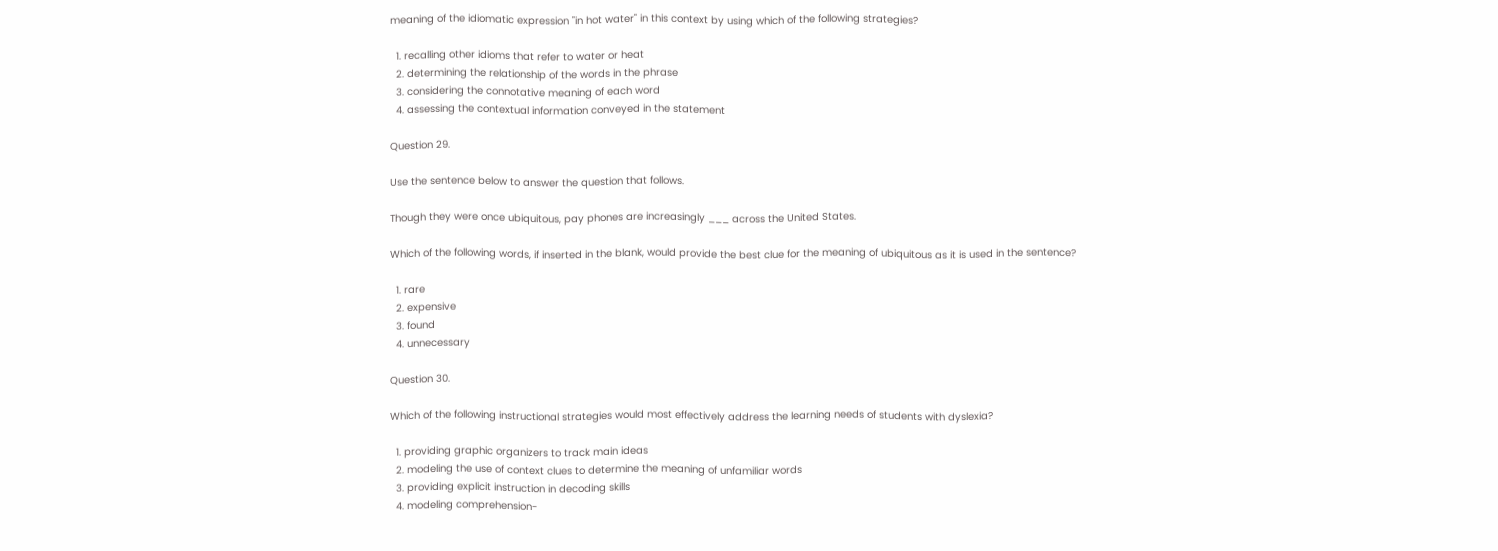meaning of the idiomatic expression "in hot water" in this context by using which of the following strategies?

  1. recalling other idioms that refer to water or heat
  2. determining the relationship of the words in the phrase
  3. considering the connotative meaning of each word
  4. assessing the contextual information conveyed in the statement

Question 29.

Use the sentence below to answer the question that follows.

Though they were once ubiquitous, pay phones are increasingly ___ across the United States.

Which of the following words, if inserted in the blank, would provide the best clue for the meaning of ubiquitous as it is used in the sentence?

  1. rare
  2. expensive
  3. found
  4. unnecessary

Question 30.

Which of the following instructional strategies would most effectively address the learning needs of students with dyslexia?

  1. providing graphic organizers to track main ideas
  2. modeling the use of context clues to determine the meaning of unfamiliar words
  3. providing explicit instruction in decoding skills
  4. modeling comprehension-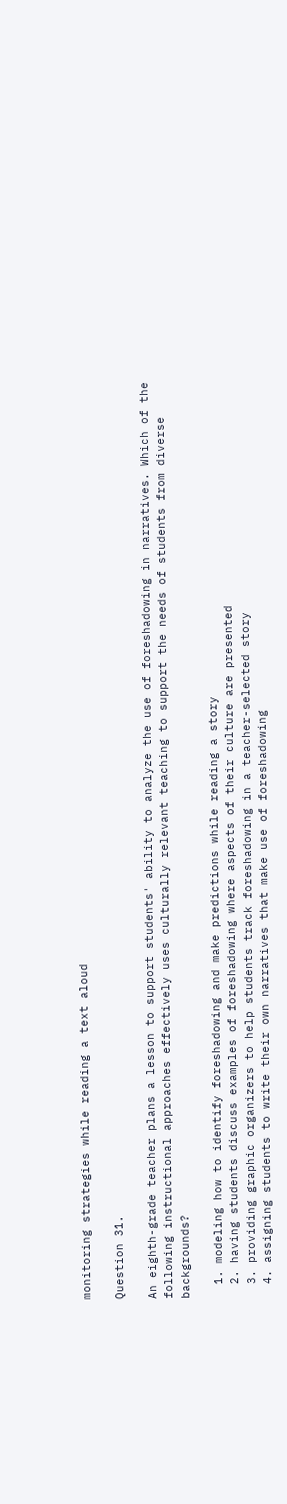monitoring strategies while reading a text aloud

Question 31.

An eighth-grade teacher plans a lesson to support students' ability to analyze the use of foreshadowing in narratives. Which of the following instructional approaches effectively uses culturally relevant teaching to support the needs of students from diverse backgrounds?

  1. modeling how to identify foreshadowing and make predictions while reading a story
  2. having students discuss examples of foreshadowing where aspects of their culture are presented
  3. providing graphic organizers to help students track foreshadowing in a teacher-selected story
  4. assigning students to write their own narratives that make use of foreshadowing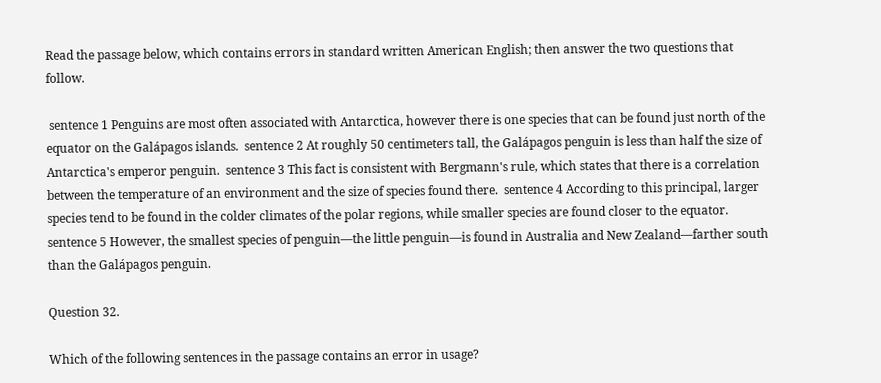Read the passage below, which contains errors in standard written American English; then answer the two questions that follow.

 sentence 1 Penguins are most often associated with Antarctica, however there is one species that can be found just north of the equator on the Galápagos islands.  sentence 2 At roughly 50 centimeters tall, the Galápagos penguin is less than half the size of Antarctica's emperor penguin.  sentence 3 This fact is consistent with Bergmann's rule, which states that there is a correlation between the temperature of an environment and the size of species found there.  sentence 4 According to this principal, larger species tend to be found in the colder climates of the polar regions, while smaller species are found closer to the equator.  sentence 5 However, the smallest species of penguin—the little penguin—is found in Australia and New Zealand—farther south than the Galápagos penguin.

Question 32.

Which of the following sentences in the passage contains an error in usage?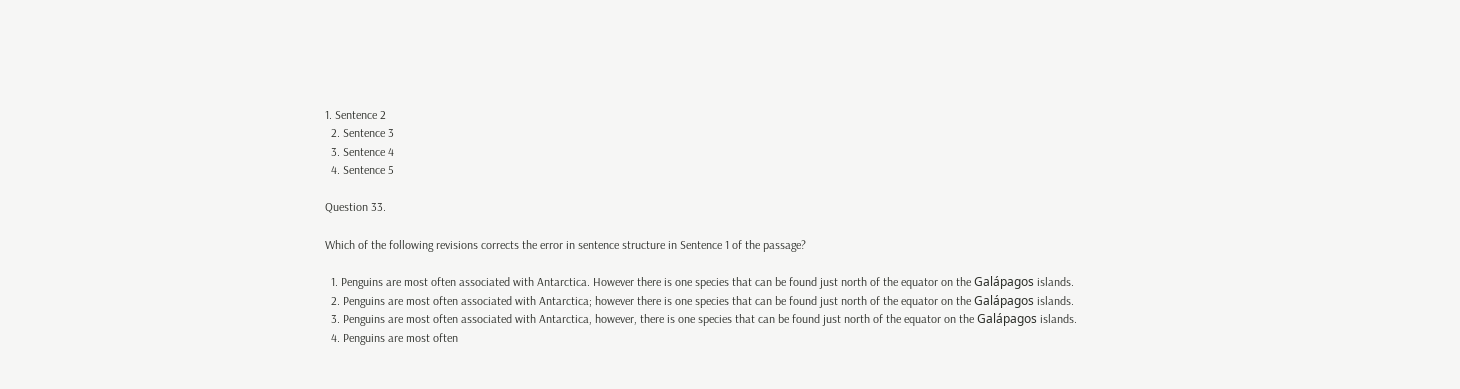1. Sentence 2
  2. Sentence 3
  3. Sentence 4
  4. Sentence 5

Question 33.

Which of the following revisions corrects the error in sentence structure in Sentence 1 of the passage?

  1. Penguins are most often associated with Antarctica. However there is one species that can be found just north of the equator on the Galápagos islands.
  2. Penguins are most often associated with Antarctica; however there is one species that can be found just north of the equator on the Galápagos islands.
  3. Penguins are most often associated with Antarctica, however, there is one species that can be found just north of the equator on the Galápagos islands.
  4. Penguins are most often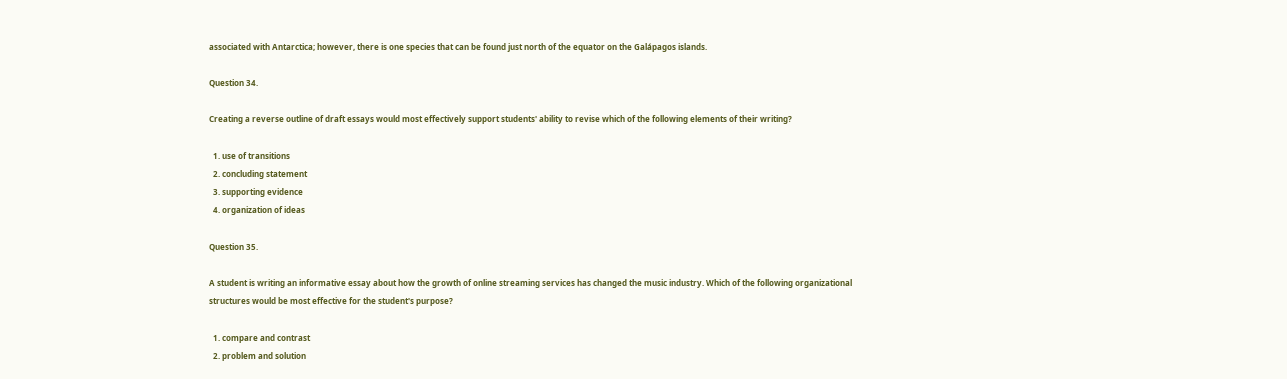associated with Antarctica; however, there is one species that can be found just north of the equator on the Galápagos islands.

Question 34.

Creating a reverse outline of draft essays would most effectively support students' ability to revise which of the following elements of their writing?

  1. use of transitions
  2. concluding statement
  3. supporting evidence
  4. organization of ideas

Question 35.

A student is writing an informative essay about how the growth of online streaming services has changed the music industry. Which of the following organizational structures would be most effective for the student's purpose?

  1. compare and contrast
  2. problem and solution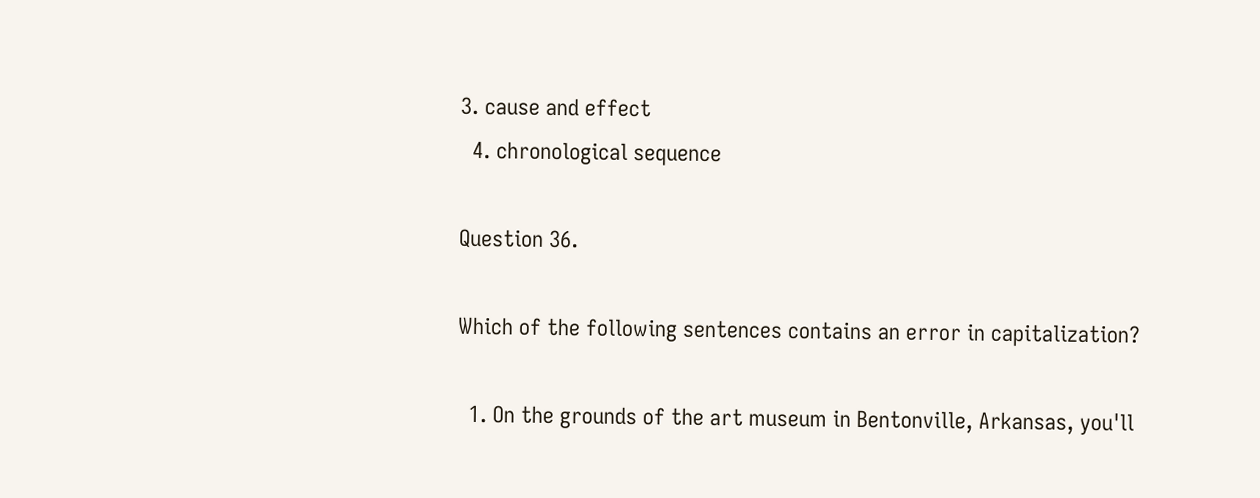3. cause and effect
  4. chronological sequence

Question 36.

Which of the following sentences contains an error in capitalization?

  1. On the grounds of the art museum in Bentonville, Arkansas, you'll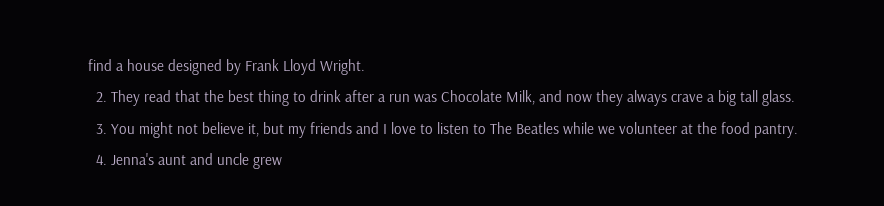find a house designed by Frank Lloyd Wright.
  2. They read that the best thing to drink after a run was Chocolate Milk, and now they always crave a big tall glass.
  3. You might not believe it, but my friends and I love to listen to The Beatles while we volunteer at the food pantry.
  4. Jenna's aunt and uncle grew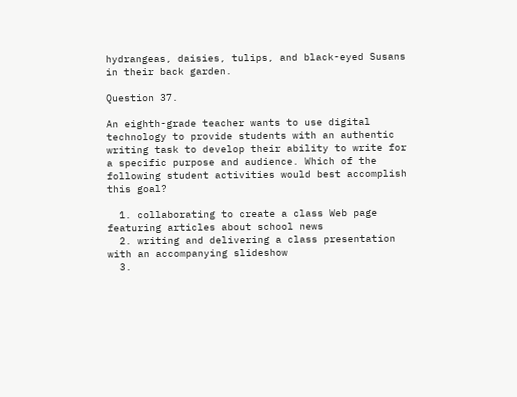hydrangeas, daisies, tulips, and black-eyed Susans in their back garden.

Question 37.

An eighth-grade teacher wants to use digital technology to provide students with an authentic writing task to develop their ability to write for a specific purpose and audience. Which of the following student activities would best accomplish this goal?

  1. collaborating to create a class Web page featuring articles about school news
  2. writing and delivering a class presentation with an accompanying slideshow
  3.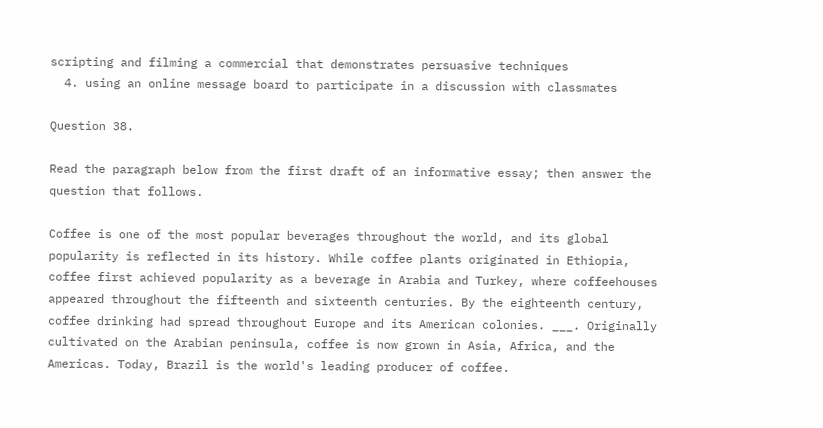scripting and filming a commercial that demonstrates persuasive techniques
  4. using an online message board to participate in a discussion with classmates

Question 38.

Read the paragraph below from the first draft of an informative essay; then answer the question that follows.

Coffee is one of the most popular beverages throughout the world, and its global popularity is reflected in its history. While coffee plants originated in Ethiopia, coffee first achieved popularity as a beverage in Arabia and Turkey, where coffeehouses appeared throughout the fifteenth and sixteenth centuries. By the eighteenth century, coffee drinking had spread throughout Europe and its American colonies. ___. Originally cultivated on the Arabian peninsula, coffee is now grown in Asia, Africa, and the Americas. Today, Brazil is the world's leading producer of coffee.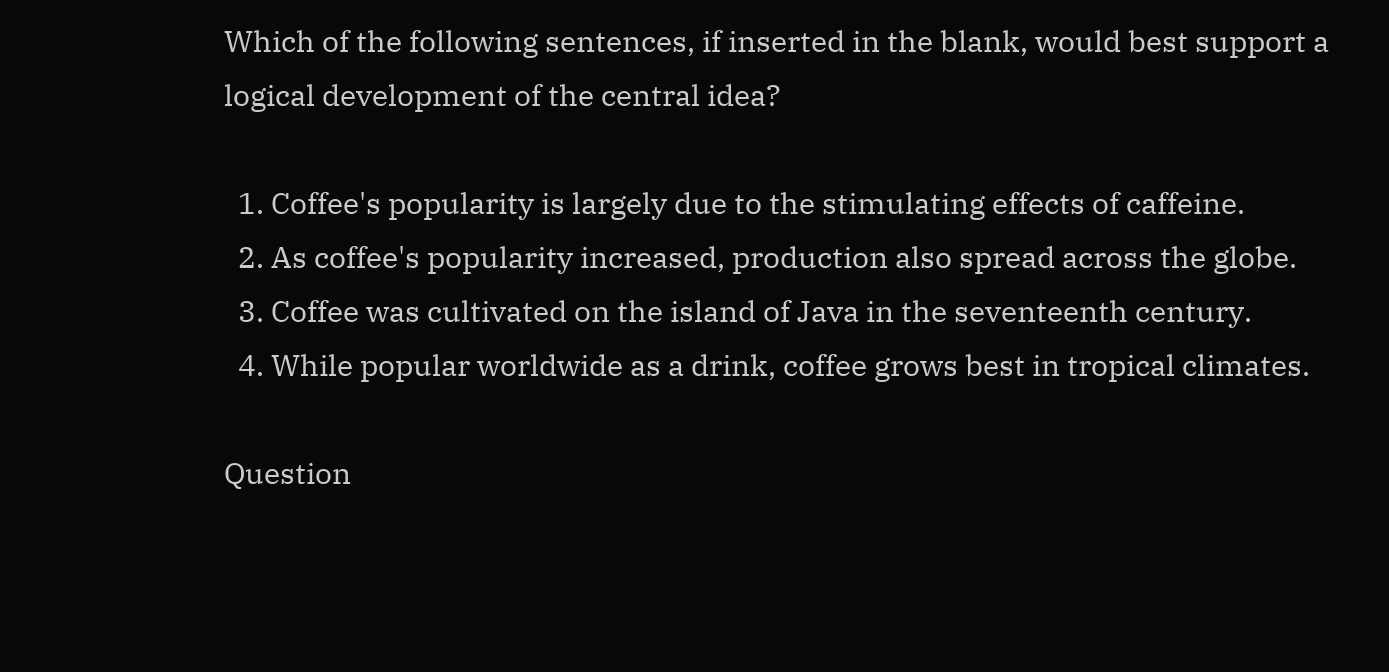Which of the following sentences, if inserted in the blank, would best support a logical development of the central idea?

  1. Coffee's popularity is largely due to the stimulating effects of caffeine.
  2. As coffee's popularity increased, production also spread across the globe.
  3. Coffee was cultivated on the island of Java in the seventeenth century.
  4. While popular worldwide as a drink, coffee grows best in tropical climates.

Question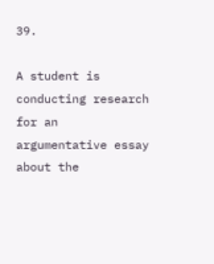39.

A student is conducting research for an argumentative essay about the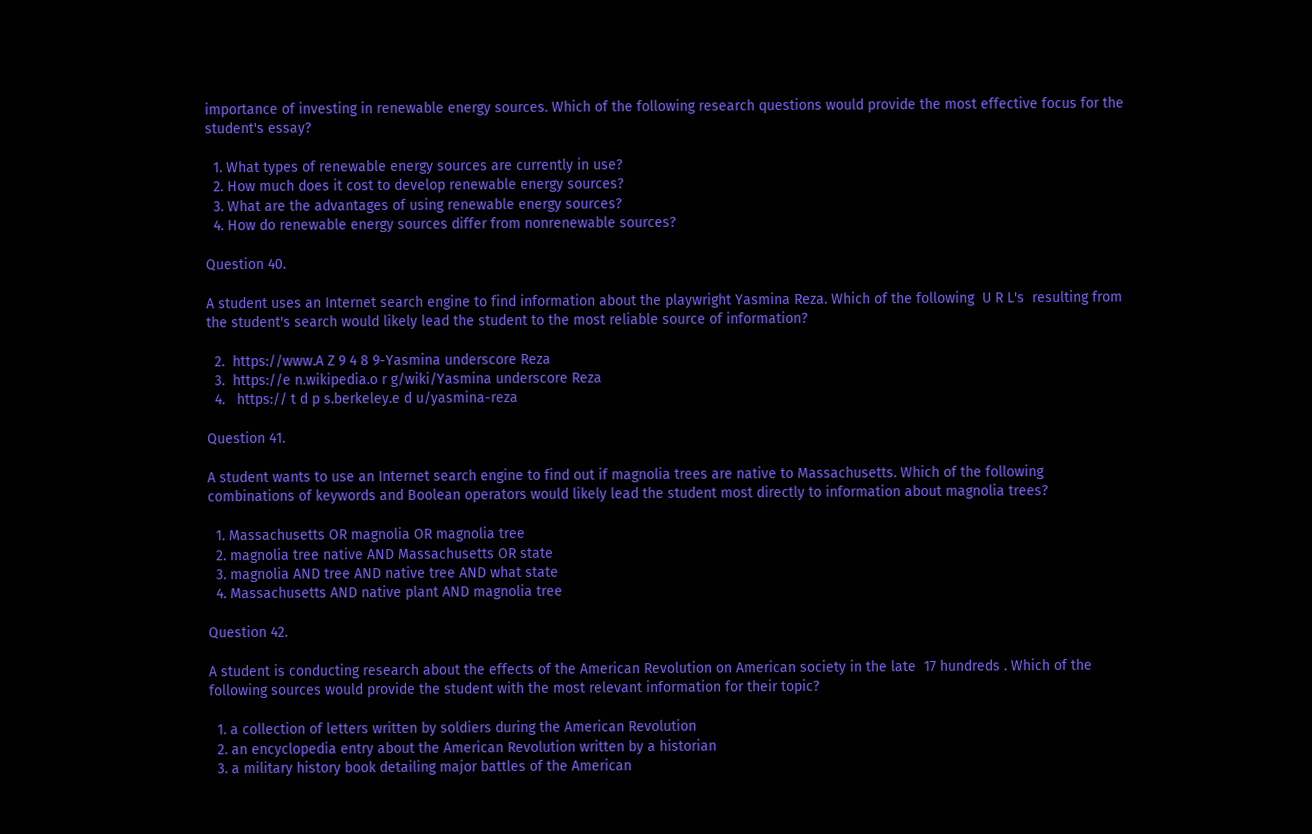importance of investing in renewable energy sources. Which of the following research questions would provide the most effective focus for the student's essay?

  1. What types of renewable energy sources are currently in use?
  2. How much does it cost to develop renewable energy sources?
  3. What are the advantages of using renewable energy sources?
  4. How do renewable energy sources differ from nonrenewable sources?

Question 40.

A student uses an Internet search engine to find information about the playwright Yasmina Reza. Which of the following  U R L's  resulting from the student's search would likely lead the student to the most reliable source of information?

  2.  https://www.A Z 9 4 8 9-Yasmina underscore Reza
  3.  https://e n.wikipedia.o r g/wiki/Yasmina underscore Reza
  4.   https:// t d p s.berkeley.e d u/yasmina-reza

Question 41.

A student wants to use an Internet search engine to find out if magnolia trees are native to Massachusetts. Which of the following combinations of keywords and Boolean operators would likely lead the student most directly to information about magnolia trees?

  1. Massachusetts OR magnolia OR magnolia tree
  2. magnolia tree native AND Massachusetts OR state
  3. magnolia AND tree AND native tree AND what state
  4. Massachusetts AND native plant AND magnolia tree

Question 42.

A student is conducting research about the effects of the American Revolution on American society in the late  17 hundreds . Which of the following sources would provide the student with the most relevant information for their topic?

  1. a collection of letters written by soldiers during the American Revolution
  2. an encyclopedia entry about the American Revolution written by a historian
  3. a military history book detailing major battles of the American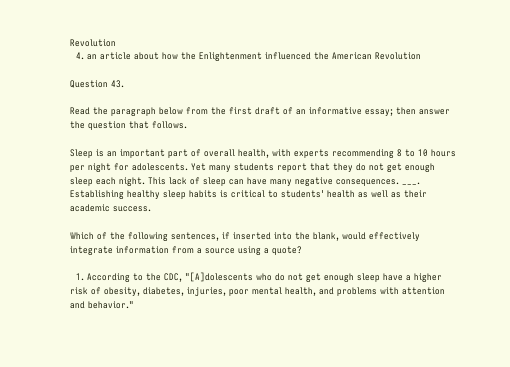Revolution
  4. an article about how the Enlightenment influenced the American Revolution

Question 43.

Read the paragraph below from the first draft of an informative essay; then answer the question that follows.

Sleep is an important part of overall health, with experts recommending 8 to 10 hours per night for adolescents. Yet many students report that they do not get enough sleep each night. This lack of sleep can have many negative consequences. ___. Establishing healthy sleep habits is critical to students' health as well as their academic success.

Which of the following sentences, if inserted into the blank, would effectively integrate information from a source using a quote?

  1. According to the CDC, "[A]dolescents who do not get enough sleep have a higher risk of obesity, diabetes, injuries, poor mental health, and problems with attention and behavior."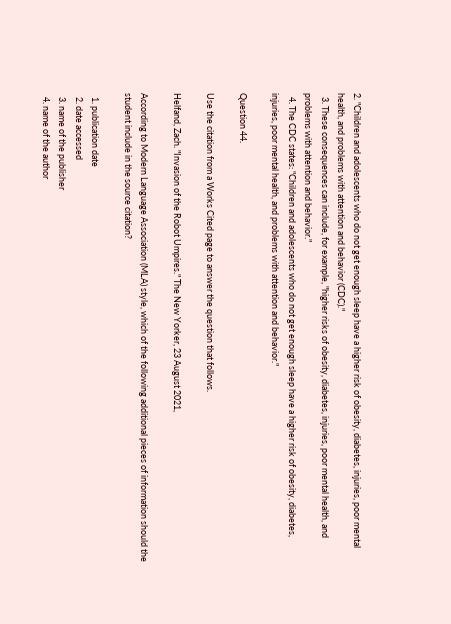2. "Children and adolescents who do not get enough sleep have a higher risk of obesity, diabetes, injuries, poor mental health, and problems with attention and behavior (CDC)."
  3. These consequences can include, for example, "higher risks of obesity, diabetes, injuries, poor mental health, and problems with attention and behavior."
  4. The CDC states: "Children and adolescents who do not get enough sleep have a higher risk of obesity, diabetes, injuries, poor mental health, and problems with attention and behavior."

Question 44.

Use the citation from a Works Cited page to answer the question that follows.

Helfand, Zach. "Invasion of the Robot Umpires." The New Yorker, 23 August 2021,

According to Modern Language Association (MLA) style, which of the following additional pieces of information should the student include in the source citation?

  1. publication date
  2. date accessed
  3. name of the publisher
  4. name of the author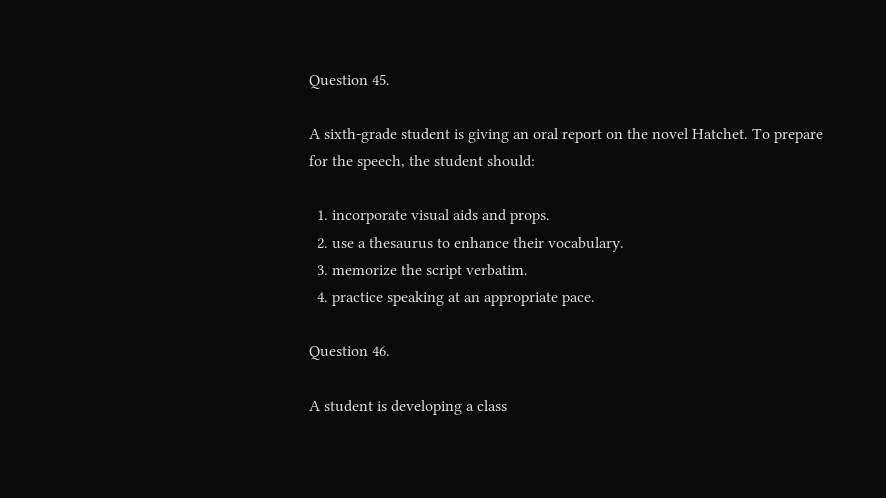Question 45.

A sixth-grade student is giving an oral report on the novel Hatchet. To prepare for the speech, the student should:

  1. incorporate visual aids and props.
  2. use a thesaurus to enhance their vocabulary.
  3. memorize the script verbatim.
  4. practice speaking at an appropriate pace.

Question 46.

A student is developing a class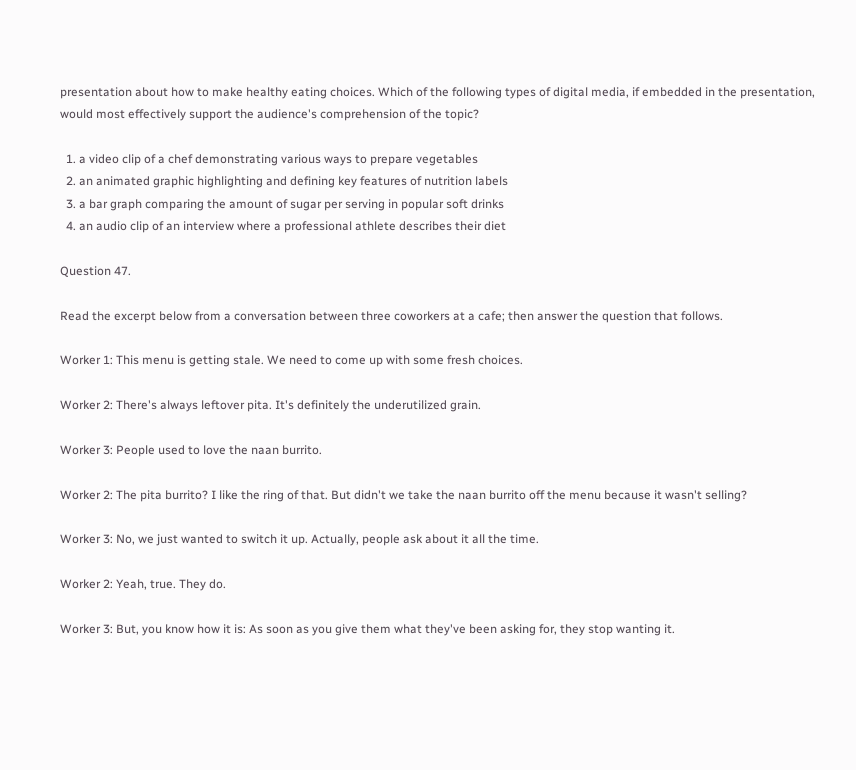presentation about how to make healthy eating choices. Which of the following types of digital media, if embedded in the presentation, would most effectively support the audience's comprehension of the topic?

  1. a video clip of a chef demonstrating various ways to prepare vegetables
  2. an animated graphic highlighting and defining key features of nutrition labels
  3. a bar graph comparing the amount of sugar per serving in popular soft drinks
  4. an audio clip of an interview where a professional athlete describes their diet

Question 47.

Read the excerpt below from a conversation between three coworkers at a cafe; then answer the question that follows.

Worker 1: This menu is getting stale. We need to come up with some fresh choices.

Worker 2: There's always leftover pita. It's definitely the underutilized grain.

Worker 3: People used to love the naan burrito.

Worker 2: The pita burrito? I like the ring of that. But didn't we take the naan burrito off the menu because it wasn't selling?

Worker 3: No, we just wanted to switch it up. Actually, people ask about it all the time.

Worker 2: Yeah, true. They do.

Worker 3: But, you know how it is: As soon as you give them what they've been asking for, they stop wanting it.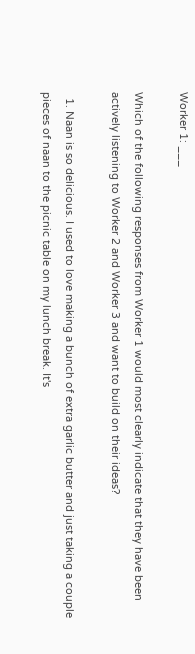Worker 1: ___

Which of the following responses from Worker 1 would most clearly indicate that they have been actively listening to Worker 2 and Worker 3 and want to build on their ideas?

  1. Naan is so delicious. I used to love making a bunch of extra garlic butter and just taking a couple pieces of naan to the picnic table on my lunch break. It's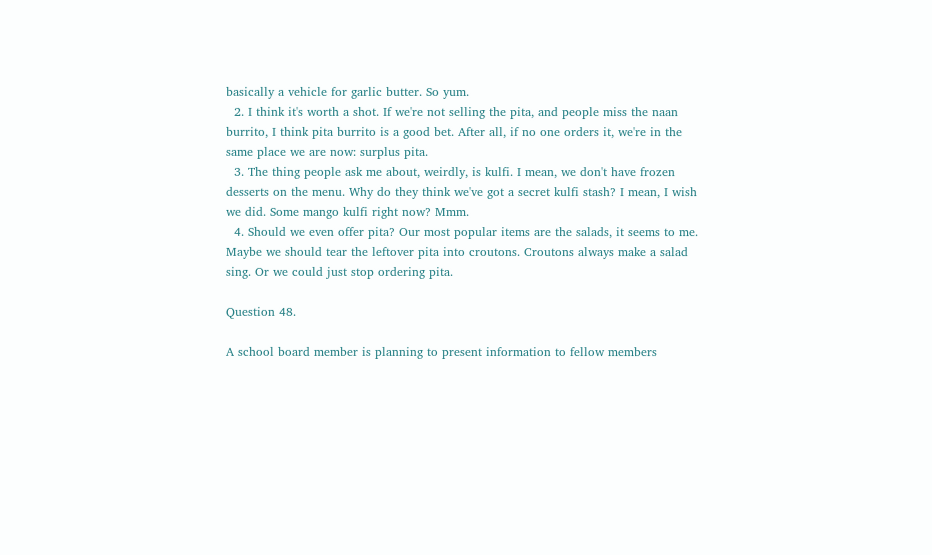basically a vehicle for garlic butter. So yum.
  2. I think it's worth a shot. If we're not selling the pita, and people miss the naan burrito, I think pita burrito is a good bet. After all, if no one orders it, we're in the same place we are now: surplus pita.
  3. The thing people ask me about, weirdly, is kulfi. I mean, we don't have frozen desserts on the menu. Why do they think we've got a secret kulfi stash? I mean, I wish we did. Some mango kulfi right now? Mmm.
  4. Should we even offer pita? Our most popular items are the salads, it seems to me. Maybe we should tear the leftover pita into croutons. Croutons always make a salad sing. Or we could just stop ordering pita.

Question 48.

A school board member is planning to present information to fellow members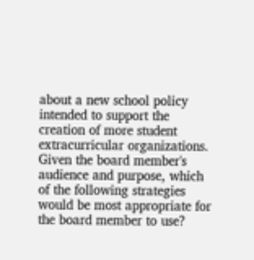about a new school policy intended to support the creation of more student extracurricular organizations. Given the board member's audience and purpose, which of the following strategies would be most appropriate for the board member to use?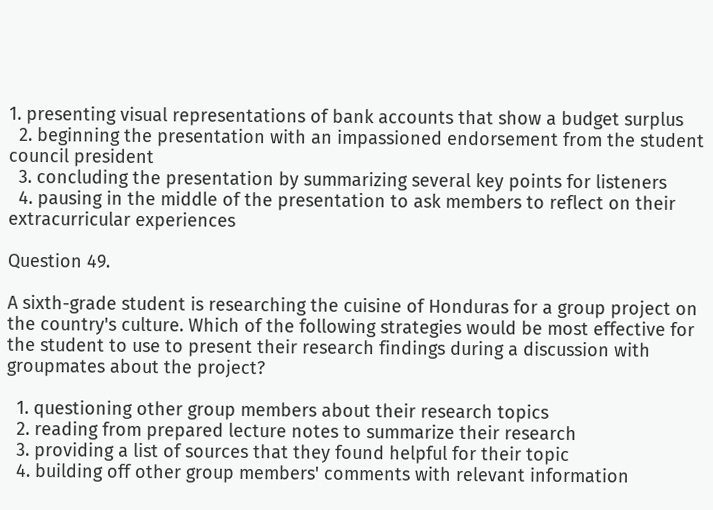1. presenting visual representations of bank accounts that show a budget surplus
  2. beginning the presentation with an impassioned endorsement from the student council president
  3. concluding the presentation by summarizing several key points for listeners
  4. pausing in the middle of the presentation to ask members to reflect on their extracurricular experiences

Question 49.

A sixth-grade student is researching the cuisine of Honduras for a group project on the country's culture. Which of the following strategies would be most effective for the student to use to present their research findings during a discussion with groupmates about the project?

  1. questioning other group members about their research topics
  2. reading from prepared lecture notes to summarize their research
  3. providing a list of sources that they found helpful for their topic
  4. building off other group members' comments with relevant information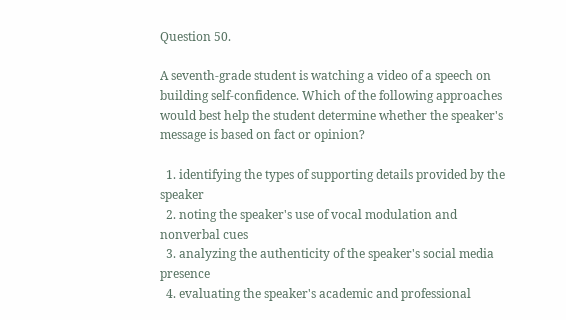Question 50.

A seventh-grade student is watching a video of a speech on building self-confidence. Which of the following approaches would best help the student determine whether the speaker's message is based on fact or opinion?

  1. identifying the types of supporting details provided by the speaker
  2. noting the speaker's use of vocal modulation and nonverbal cues
  3. analyzing the authenticity of the speaker's social media presence
  4. evaluating the speaker's academic and professional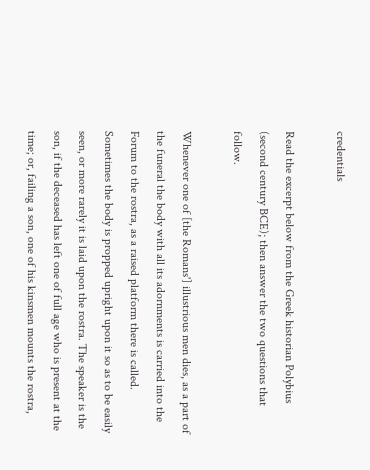credentials

Read the excerpt below from the Greek historian Polybius (second century BCE); then answer the two questions that follow.

Whenever one of [the Romans'] illustrious men dies, as a part of the funeral the body with all its adornments is carried into the Forum to the rostra, as a raised platform there is called. Sometimes the body is propped upright upon it so as to be easily seen, or more rarely it is laid upon the rostra. The speaker is the son, if the deceased has left one of full age who is present at the time; or, failing a son, one of his kinsmen mounts the rostra,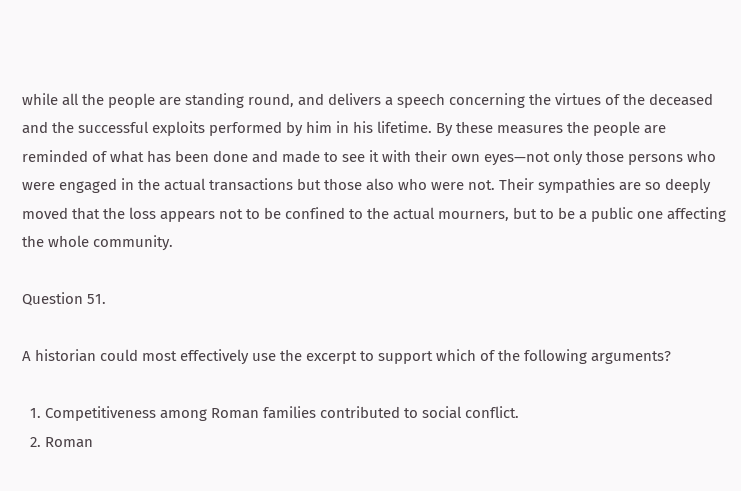while all the people are standing round, and delivers a speech concerning the virtues of the deceased and the successful exploits performed by him in his lifetime. By these measures the people are reminded of what has been done and made to see it with their own eyes—not only those persons who were engaged in the actual transactions but those also who were not. Their sympathies are so deeply moved that the loss appears not to be confined to the actual mourners, but to be a public one affecting the whole community.

Question 51.

A historian could most effectively use the excerpt to support which of the following arguments?

  1. Competitiveness among Roman families contributed to social conflict.
  2. Roman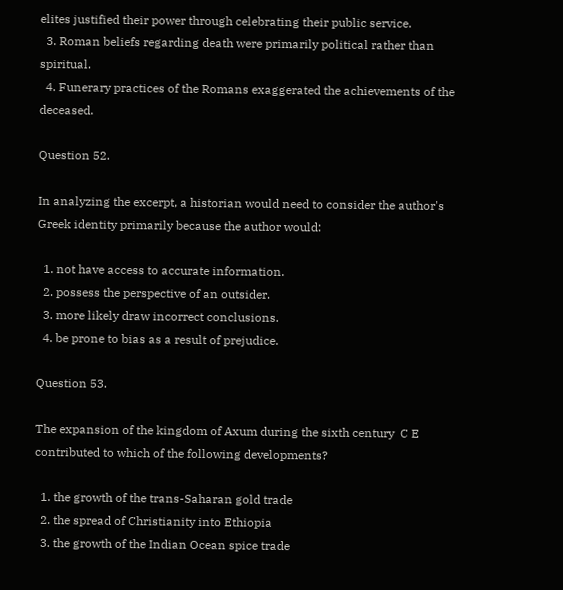elites justified their power through celebrating their public service.
  3. Roman beliefs regarding death were primarily political rather than spiritual.
  4. Funerary practices of the Romans exaggerated the achievements of the deceased.

Question 52.

In analyzing the excerpt, a historian would need to consider the author's Greek identity primarily because the author would:

  1. not have access to accurate information.
  2. possess the perspective of an outsider.
  3. more likely draw incorrect conclusions.
  4. be prone to bias as a result of prejudice.

Question 53.

The expansion of the kingdom of Axum during the sixth century  C E  contributed to which of the following developments?

  1. the growth of the trans-Saharan gold trade
  2. the spread of Christianity into Ethiopia
  3. the growth of the Indian Ocean spice trade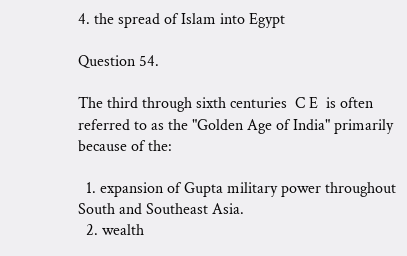4. the spread of Islam into Egypt

Question 54.

The third through sixth centuries  C E  is often referred to as the "Golden Age of India" primarily because of the:

  1. expansion of Gupta military power throughout South and Southeast Asia.
  2. wealth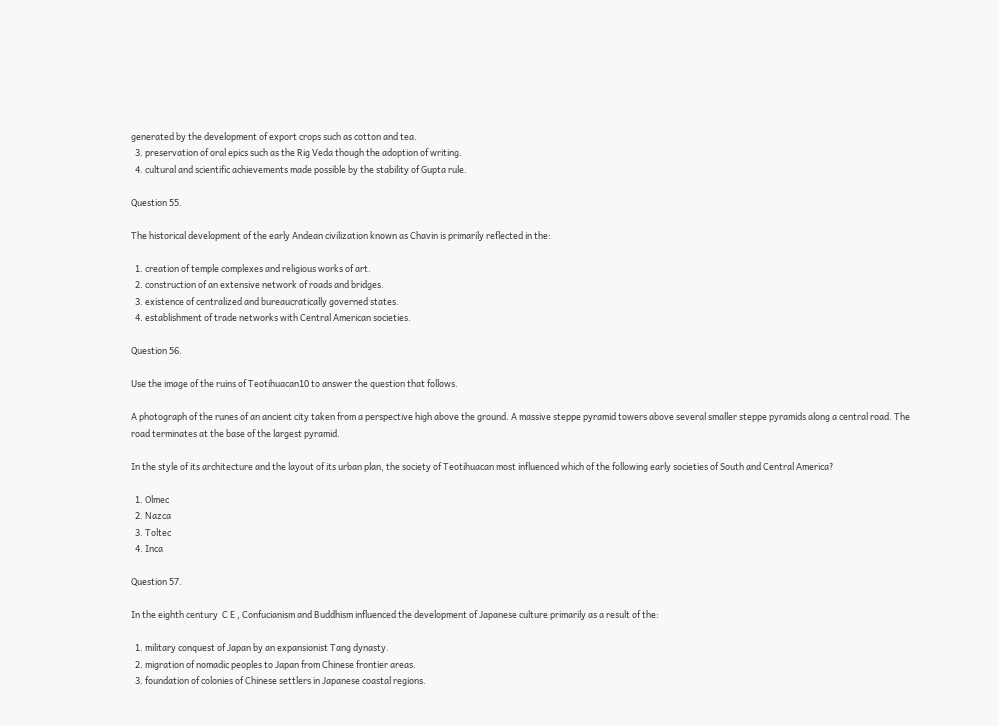generated by the development of export crops such as cotton and tea.
  3. preservation of oral epics such as the Rig Veda though the adoption of writing.
  4. cultural and scientific achievements made possible by the stability of Gupta rule.

Question 55.

The historical development of the early Andean civilization known as Chavin is primarily reflected in the:

  1. creation of temple complexes and religious works of art.
  2. construction of an extensive network of roads and bridges.
  3. existence of centralized and bureaucratically governed states.
  4. establishment of trade networks with Central American societies.

Question 56.

Use the image of the ruins of Teotihuacan10 to answer the question that follows.

A photograph of the runes of an ancient city taken from a perspective high above the ground. A massive steppe pyramid towers above several smaller steppe pyramids along a central road. The road terminates at the base of the largest pyramid.

In the style of its architecture and the layout of its urban plan, the society of Teotihuacan most influenced which of the following early societies of South and Central America?

  1. Olmec
  2. Nazca
  3. Toltec
  4. Inca

Question 57.

In the eighth century  C E , Confucianism and Buddhism influenced the development of Japanese culture primarily as a result of the:

  1. military conquest of Japan by an expansionist Tang dynasty.
  2. migration of nomadic peoples to Japan from Chinese frontier areas.
  3. foundation of colonies of Chinese settlers in Japanese coastal regions.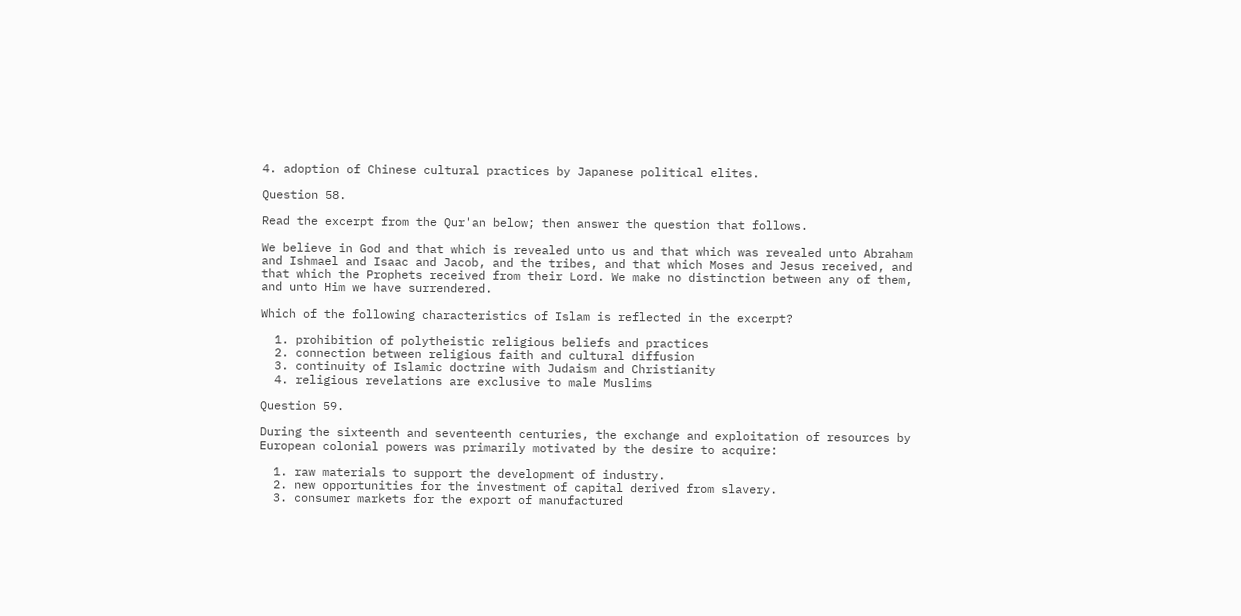4. adoption of Chinese cultural practices by Japanese political elites.

Question 58.

Read the excerpt from the Qur'an below; then answer the question that follows.

We believe in God and that which is revealed unto us and that which was revealed unto Abraham and Ishmael and Isaac and Jacob, and the tribes, and that which Moses and Jesus received, and that which the Prophets received from their Lord. We make no distinction between any of them, and unto Him we have surrendered.

Which of the following characteristics of Islam is reflected in the excerpt?

  1. prohibition of polytheistic religious beliefs and practices
  2. connection between religious faith and cultural diffusion
  3. continuity of Islamic doctrine with Judaism and Christianity
  4. religious revelations are exclusive to male Muslims

Question 59.

During the sixteenth and seventeenth centuries, the exchange and exploitation of resources by European colonial powers was primarily motivated by the desire to acquire:

  1. raw materials to support the development of industry.
  2. new opportunities for the investment of capital derived from slavery.
  3. consumer markets for the export of manufactured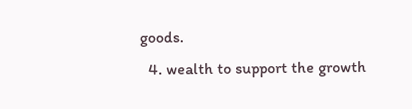goods.
  4. wealth to support the growth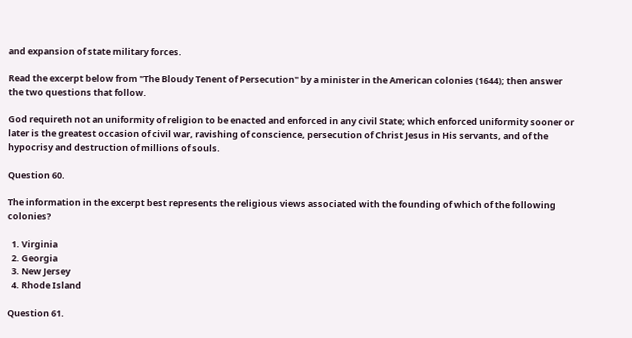and expansion of state military forces.

Read the excerpt below from "The Bloudy Tenent of Persecution" by a minister in the American colonies (1644); then answer the two questions that follow.

God requireth not an uniformity of religion to be enacted and enforced in any civil State; which enforced uniformity sooner or later is the greatest occasion of civil war, ravishing of conscience, persecution of Christ Jesus in His servants, and of the hypocrisy and destruction of millions of souls.

Question 60.

The information in the excerpt best represents the religious views associated with the founding of which of the following colonies?

  1. Virginia
  2. Georgia
  3. New Jersey
  4. Rhode Island

Question 61.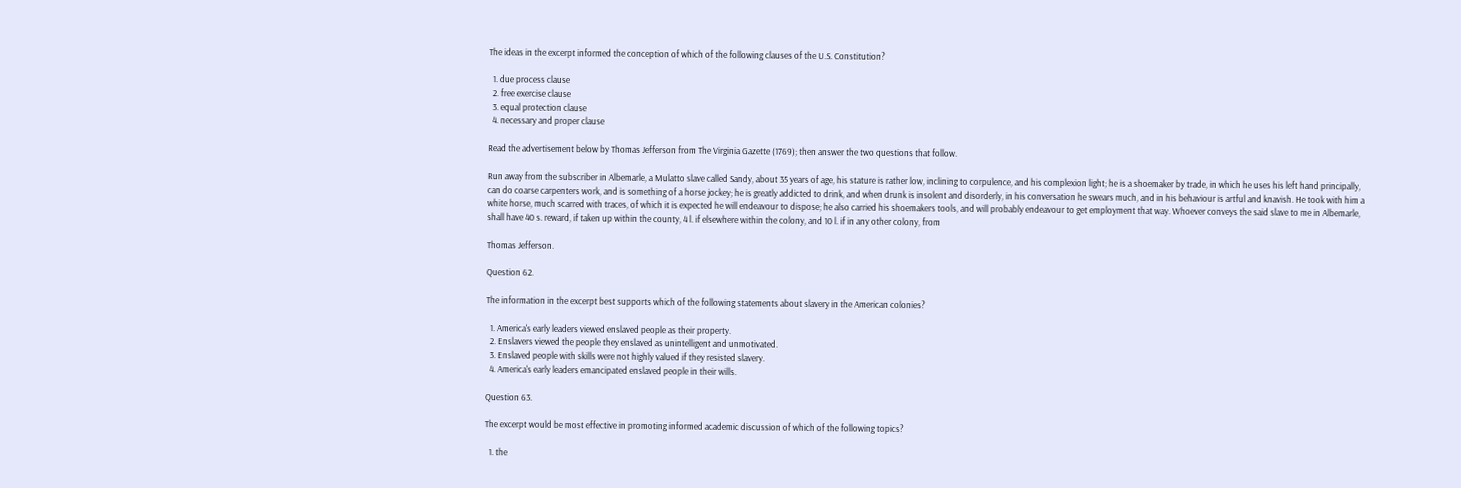The ideas in the excerpt informed the conception of which of the following clauses of the U.S. Constitution?

  1. due process clause
  2. free exercise clause
  3. equal protection clause
  4. necessary and proper clause

Read the advertisement below by Thomas Jefferson from The Virginia Gazette (1769); then answer the two questions that follow.

Run away from the subscriber in Albemarle, a Mulatto slave called Sandy, about 35 years of age, his stature is rather low, inclining to corpulence, and his complexion light; he is a shoemaker by trade, in which he uses his left hand principally, can do coarse carpenters work, and is something of a horse jockey; he is greatly addicted to drink, and when drunk is insolent and disorderly, in his conversation he swears much, and in his behaviour is artful and knavish. He took with him a white horse, much scarred with traces, of which it is expected he will endeavour to dispose; he also carried his shoemakers tools, and will probably endeavour to get employment that way. Whoever conveys the said slave to me in Albemarle, shall have 40 s. reward, if taken up within the county, 4 l. if elsewhere within the colony, and 10 l. if in any other colony, from

Thomas Jefferson.

Question 62.

The information in the excerpt best supports which of the following statements about slavery in the American colonies?

  1. America's early leaders viewed enslaved people as their property.
  2. Enslavers viewed the people they enslaved as unintelligent and unmotivated.
  3. Enslaved people with skills were not highly valued if they resisted slavery.
  4. America's early leaders emancipated enslaved people in their wills.

Question 63.

The excerpt would be most effective in promoting informed academic discussion of which of the following topics?

  1. the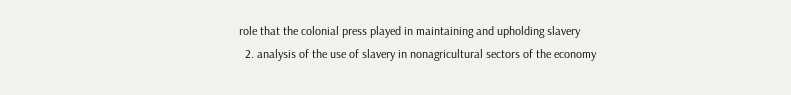role that the colonial press played in maintaining and upholding slavery
  2. analysis of the use of slavery in nonagricultural sectors of the economy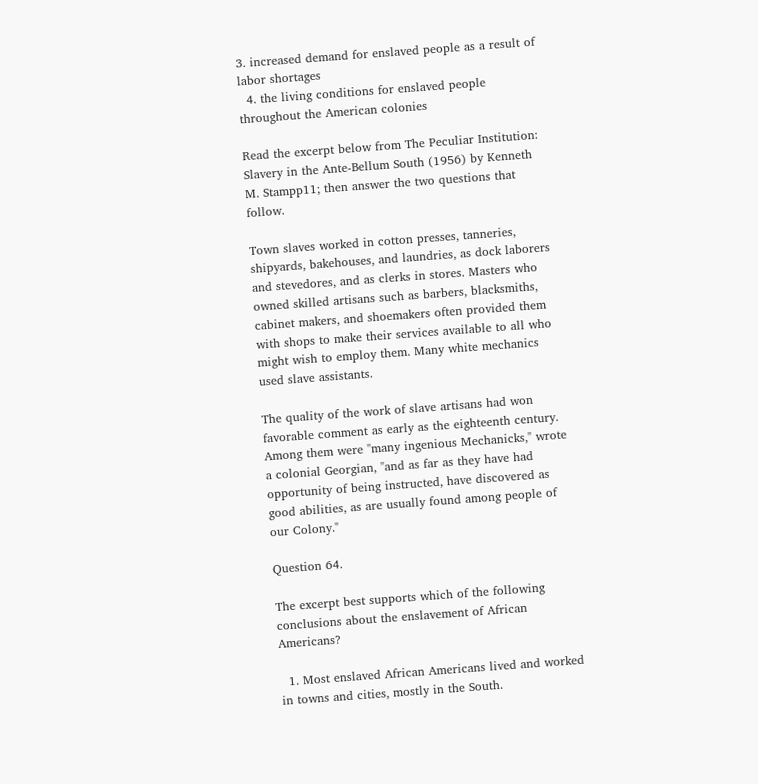3. increased demand for enslaved people as a result of labor shortages
  4. the living conditions for enslaved people throughout the American colonies

Read the excerpt below from The Peculiar Institution: Slavery in the Ante-Bellum South (1956) by Kenneth M. Stampp11; then answer the two questions that follow.

Town slaves worked in cotton presses, tanneries, shipyards, bakehouses, and laundries, as dock laborers and stevedores, and as clerks in stores. Masters who owned skilled artisans such as barbers, blacksmiths, cabinet makers, and shoemakers often provided them with shops to make their services available to all who might wish to employ them. Many white mechanics used slave assistants.

The quality of the work of slave artisans had won favorable comment as early as the eighteenth century. Among them were "many ingenious Mechanicks," wrote a colonial Georgian, "and as far as they have had opportunity of being instructed, have discovered as good abilities, as are usually found among people of our Colony."

Question 64.

The excerpt best supports which of the following conclusions about the enslavement of African Americans?

  1. Most enslaved African Americans lived and worked in towns and cities, mostly in the South.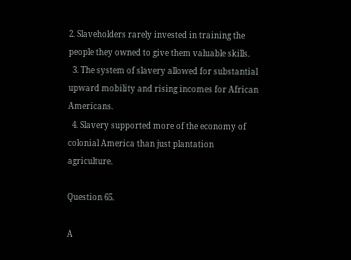2. Slaveholders rarely invested in training the people they owned to give them valuable skills.
  3. The system of slavery allowed for substantial upward mobility and rising incomes for African Americans.
  4. Slavery supported more of the economy of colonial America than just plantation agriculture.

Question 65.

A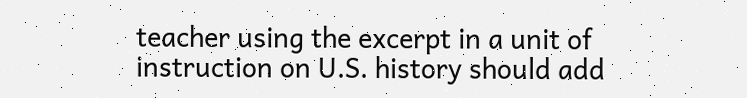teacher using the excerpt in a unit of instruction on U.S. history should add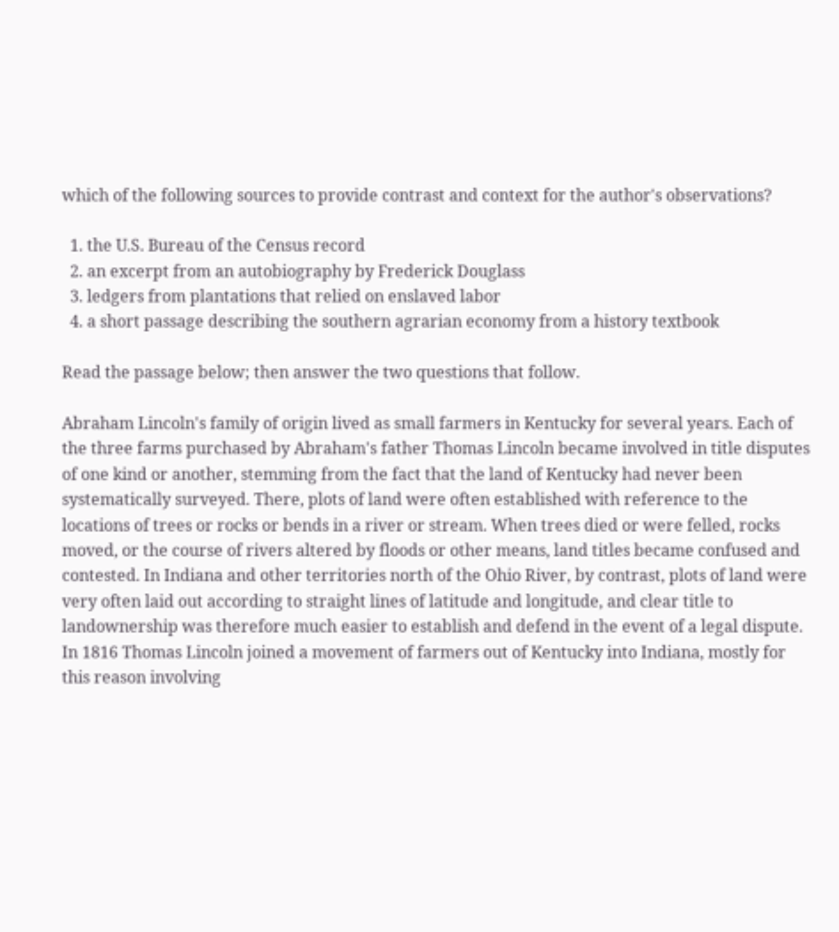which of the following sources to provide contrast and context for the author's observations?

  1. the U.S. Bureau of the Census record
  2. an excerpt from an autobiography by Frederick Douglass
  3. ledgers from plantations that relied on enslaved labor
  4. a short passage describing the southern agrarian economy from a history textbook

Read the passage below; then answer the two questions that follow.

Abraham Lincoln's family of origin lived as small farmers in Kentucky for several years. Each of the three farms purchased by Abraham's father Thomas Lincoln became involved in title disputes of one kind or another, stemming from the fact that the land of Kentucky had never been systematically surveyed. There, plots of land were often established with reference to the locations of trees or rocks or bends in a river or stream. When trees died or were felled, rocks moved, or the course of rivers altered by floods or other means, land titles became confused and contested. In Indiana and other territories north of the Ohio River, by contrast, plots of land were very often laid out according to straight lines of latitude and longitude, and clear title to landownership was therefore much easier to establish and defend in the event of a legal dispute. In 1816 Thomas Lincoln joined a movement of farmers out of Kentucky into Indiana, mostly for this reason involving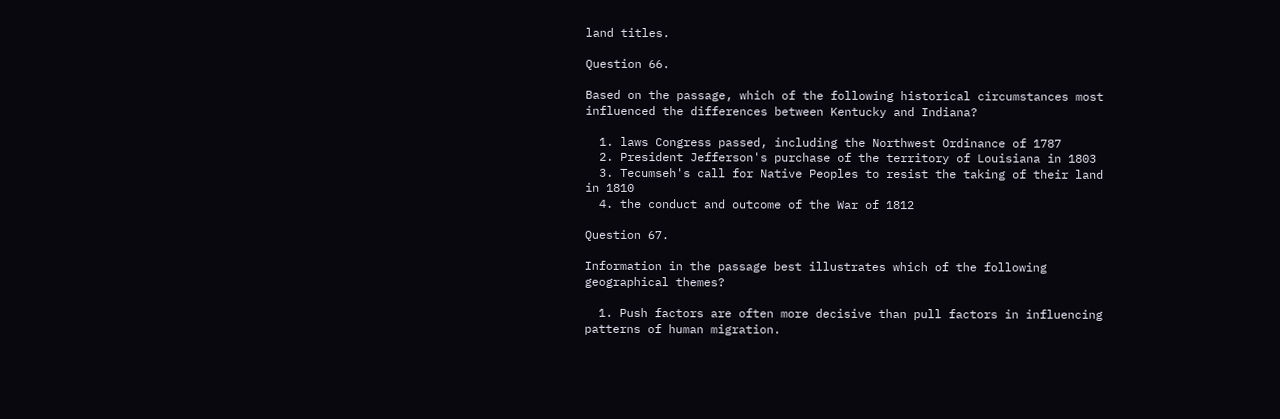land titles.

Question 66.

Based on the passage, which of the following historical circumstances most influenced the differences between Kentucky and Indiana?

  1. laws Congress passed, including the Northwest Ordinance of 1787
  2. President Jefferson's purchase of the territory of Louisiana in 1803
  3. Tecumseh's call for Native Peoples to resist the taking of their land in 1810
  4. the conduct and outcome of the War of 1812

Question 67.

Information in the passage best illustrates which of the following geographical themes?

  1. Push factors are often more decisive than pull factors in influencing patterns of human migration.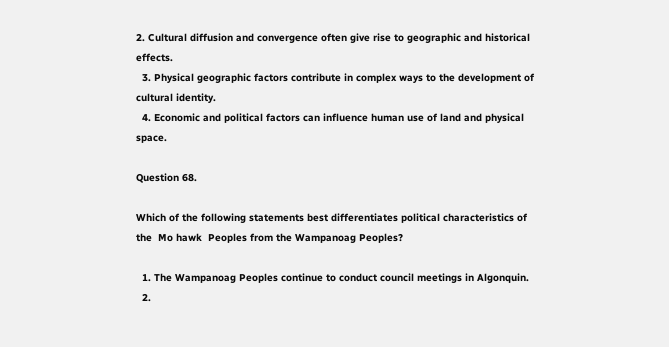2. Cultural diffusion and convergence often give rise to geographic and historical effects.
  3. Physical geographic factors contribute in complex ways to the development of cultural identity.
  4. Economic and political factors can influence human use of land and physical space.

Question 68.

Which of the following statements best differentiates political characteristics of the  Mo hawk  Peoples from the Wampanoag Peoples?

  1. The Wampanoag Peoples continue to conduct council meetings in Algonquin.
  2.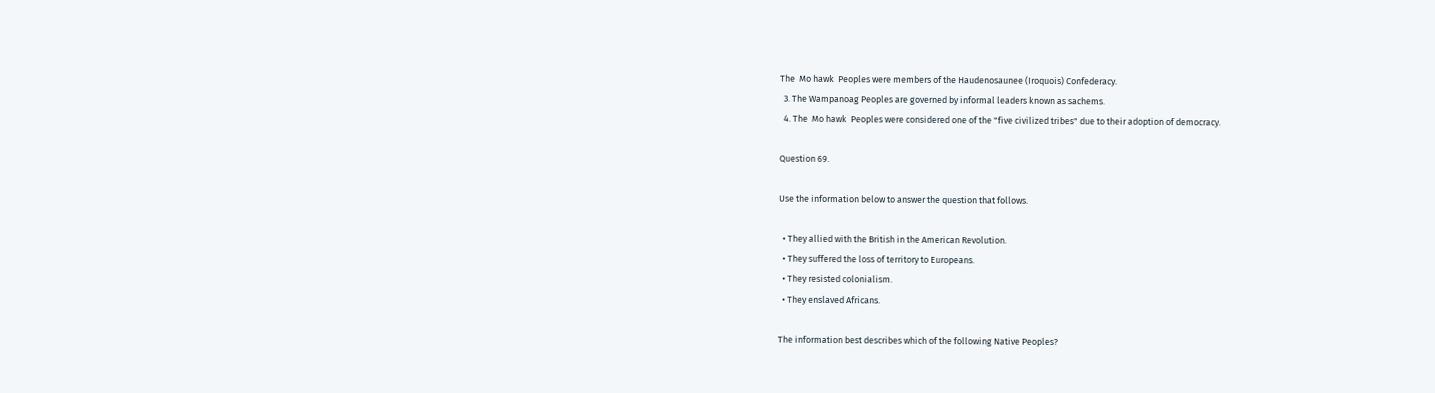The  Mo hawk  Peoples were members of the Haudenosaunee (Iroquois) Confederacy.
  3. The Wampanoag Peoples are governed by informal leaders known as sachems.
  4. The  Mo hawk  Peoples were considered one of the "five civilized tribes" due to their adoption of democracy.

Question 69.

Use the information below to answer the question that follows.

  • They allied with the British in the American Revolution.
  • They suffered the loss of territory to Europeans.
  • They resisted colonialism.
  • They enslaved Africans.

The information best describes which of the following Native Peoples?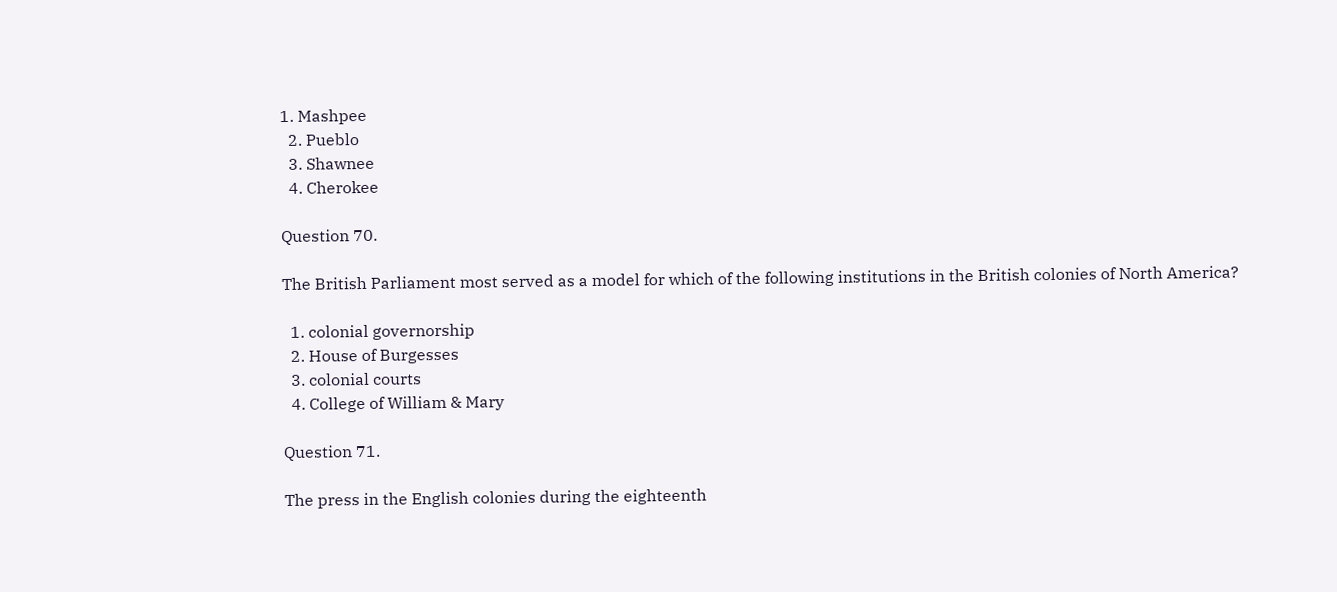1. Mashpee
  2. Pueblo
  3. Shawnee
  4. Cherokee

Question 70.

The British Parliament most served as a model for which of the following institutions in the British colonies of North America?

  1. colonial governorship
  2. House of Burgesses
  3. colonial courts
  4. College of William & Mary

Question 71.

The press in the English colonies during the eighteenth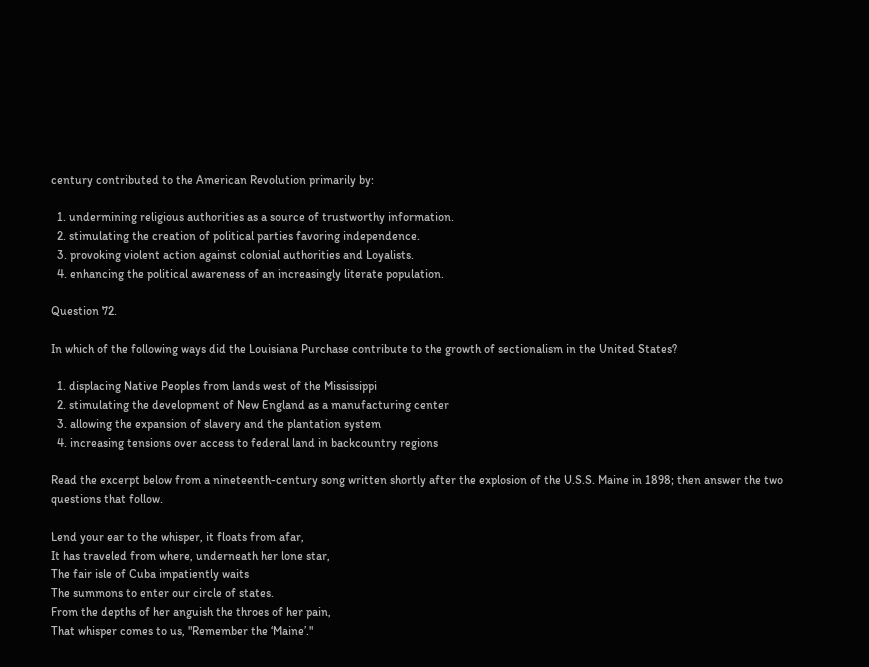century contributed to the American Revolution primarily by:

  1. undermining religious authorities as a source of trustworthy information.
  2. stimulating the creation of political parties favoring independence.
  3. provoking violent action against colonial authorities and Loyalists.
  4. enhancing the political awareness of an increasingly literate population.

Question 72.

In which of the following ways did the Louisiana Purchase contribute to the growth of sectionalism in the United States?

  1. displacing Native Peoples from lands west of the Mississippi
  2. stimulating the development of New England as a manufacturing center
  3. allowing the expansion of slavery and the plantation system
  4. increasing tensions over access to federal land in backcountry regions

Read the excerpt below from a nineteenth-century song written shortly after the explosion of the U.S.S. Maine in 1898; then answer the two questions that follow.

Lend your ear to the whisper, it floats from afar,
It has traveled from where, underneath her lone star,
The fair isle of Cuba impatiently waits
The summons to enter our circle of states.
From the depths of her anguish the throes of her pain,
That whisper comes to us, "Remember the ‘Maine’."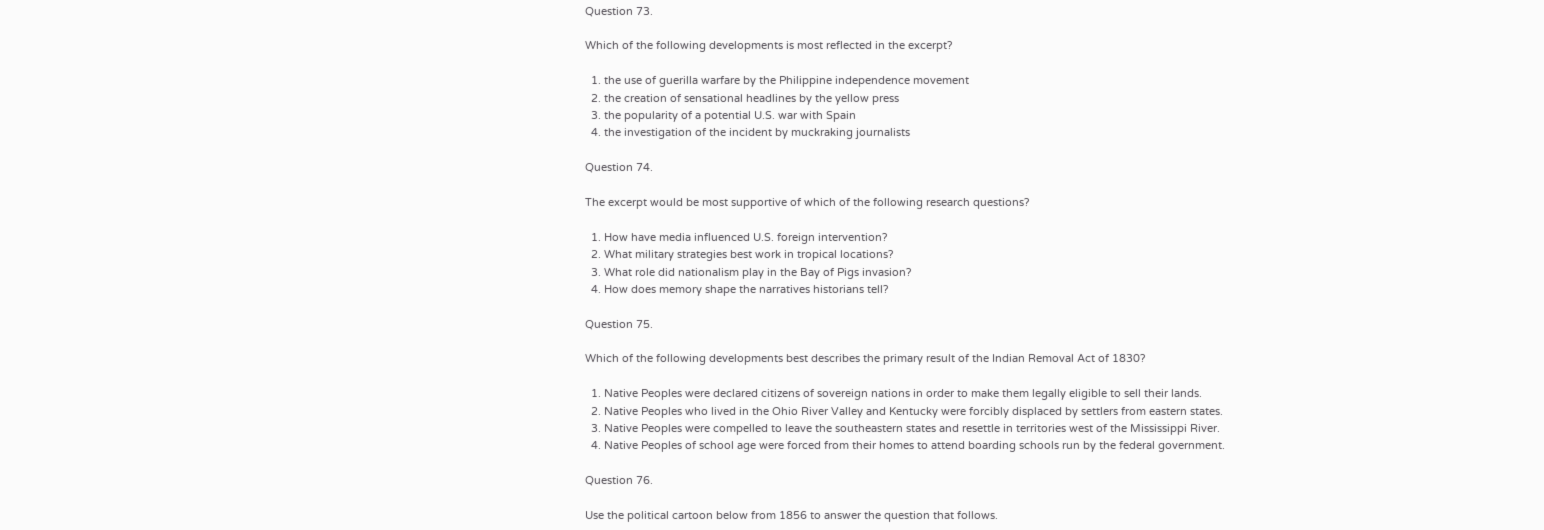Question 73.

Which of the following developments is most reflected in the excerpt?

  1. the use of guerilla warfare by the Philippine independence movement
  2. the creation of sensational headlines by the yellow press
  3. the popularity of a potential U.S. war with Spain
  4. the investigation of the incident by muckraking journalists

Question 74.

The excerpt would be most supportive of which of the following research questions?

  1. How have media influenced U.S. foreign intervention?
  2. What military strategies best work in tropical locations?
  3. What role did nationalism play in the Bay of Pigs invasion?
  4. How does memory shape the narratives historians tell?

Question 75.

Which of the following developments best describes the primary result of the Indian Removal Act of 1830?

  1. Native Peoples were declared citizens of sovereign nations in order to make them legally eligible to sell their lands.
  2. Native Peoples who lived in the Ohio River Valley and Kentucky were forcibly displaced by settlers from eastern states.
  3. Native Peoples were compelled to leave the southeastern states and resettle in territories west of the Mississippi River.
  4. Native Peoples of school age were forced from their homes to attend boarding schools run by the federal government.

Question 76.

Use the political cartoon below from 1856 to answer the question that follows.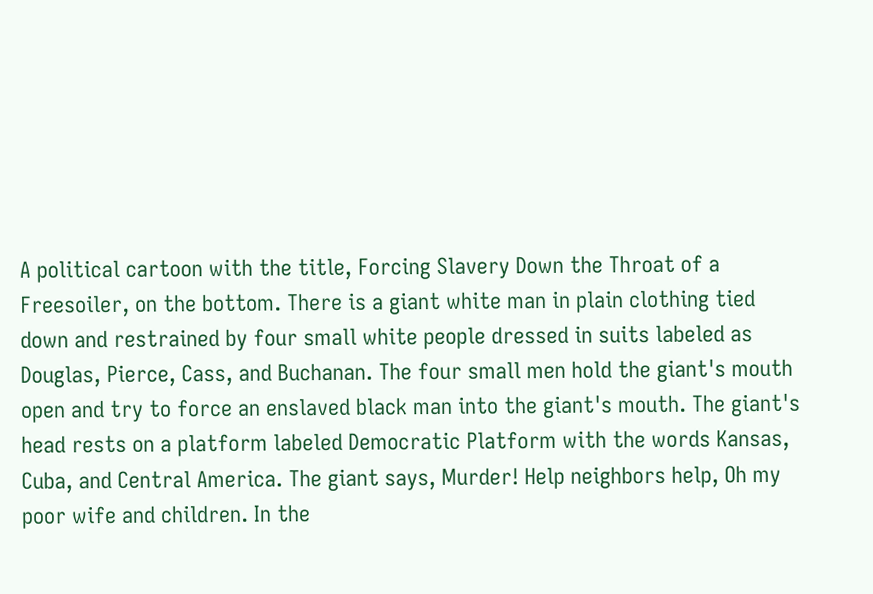A political cartoon with the title, Forcing Slavery Down the Throat of a Freesoiler, on the bottom. There is a giant white man in plain clothing tied down and restrained by four small white people dressed in suits labeled as Douglas, Pierce, Cass, and Buchanan. The four small men hold the giant's mouth open and try to force an enslaved black man into the giant's mouth. The giant's head rests on a platform labeled Democratic Platform with the words Kansas, Cuba, and Central America. The giant says, Murder! Help neighbors help, Oh my poor wife and children. In the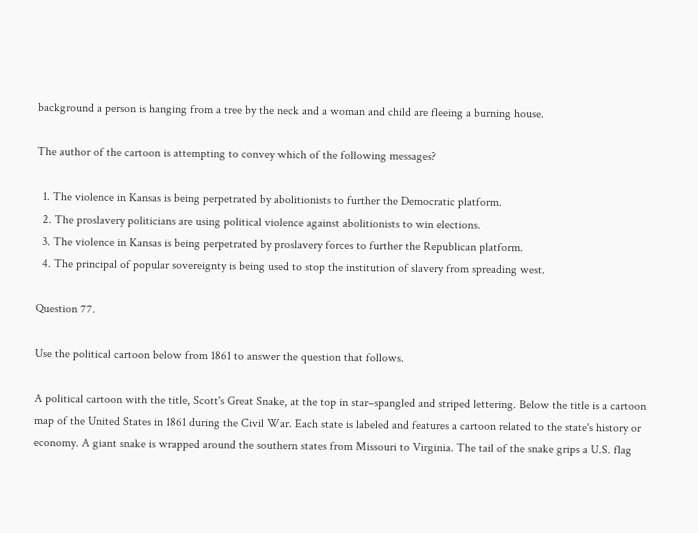background a person is hanging from a tree by the neck and a woman and child are fleeing a burning house.

The author of the cartoon is attempting to convey which of the following messages?

  1. The violence in Kansas is being perpetrated by abolitionists to further the Democratic platform.
  2. The proslavery politicians are using political violence against abolitionists to win elections.
  3. The violence in Kansas is being perpetrated by proslavery forces to further the Republican platform.
  4. The principal of popular sovereignty is being used to stop the institution of slavery from spreading west.

Question 77.

Use the political cartoon below from 1861 to answer the question that follows.

A political cartoon with the title, Scott's Great Snake, at the top in star–spangled and striped lettering. Below the title is a cartoon map of the United States in 1861 during the Civil War. Each state is labeled and features a cartoon related to the state's history or economy. A giant snake is wrapped around the southern states from Missouri to Virginia. The tail of the snake grips a U.S. flag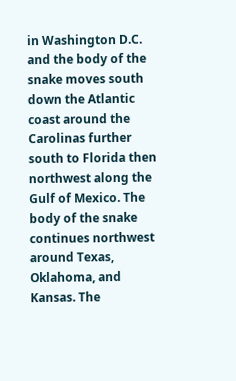in Washington D.C. and the body of the snake moves south down the Atlantic coast around the Carolinas further south to Florida then northwest along the Gulf of Mexico. The body of the snake continues northwest around Texas, Oklahoma, and Kansas. The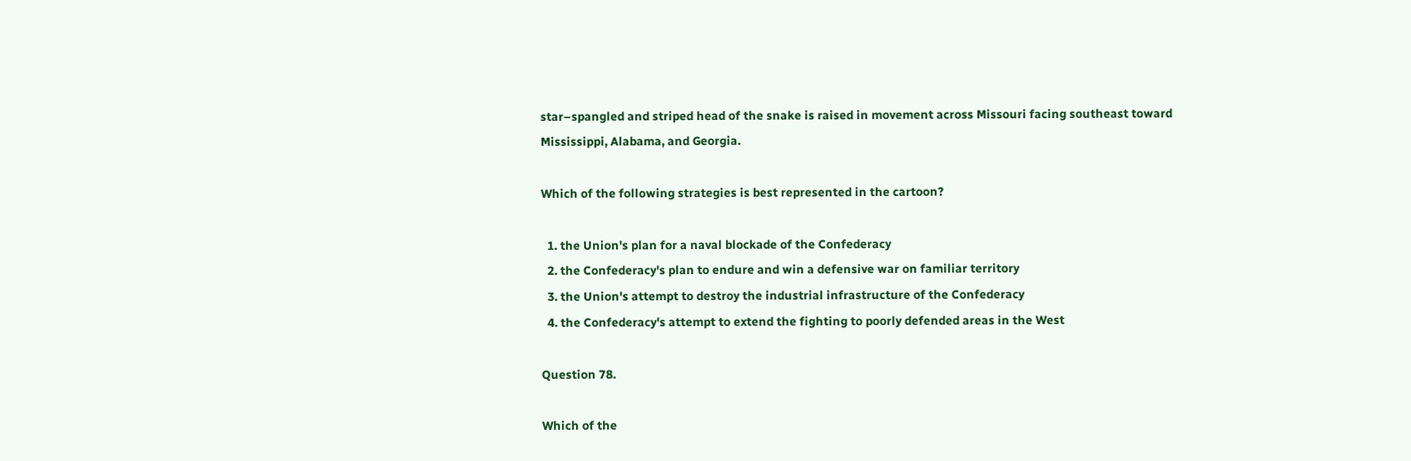star–spangled and striped head of the snake is raised in movement across Missouri facing southeast toward Mississippi, Alabama, and Georgia.

Which of the following strategies is best represented in the cartoon?

  1. the Union's plan for a naval blockade of the Confederacy
  2. the Confederacy's plan to endure and win a defensive war on familiar territory
  3. the Union's attempt to destroy the industrial infrastructure of the Confederacy
  4. the Confederacy's attempt to extend the fighting to poorly defended areas in the West

Question 78.

Which of the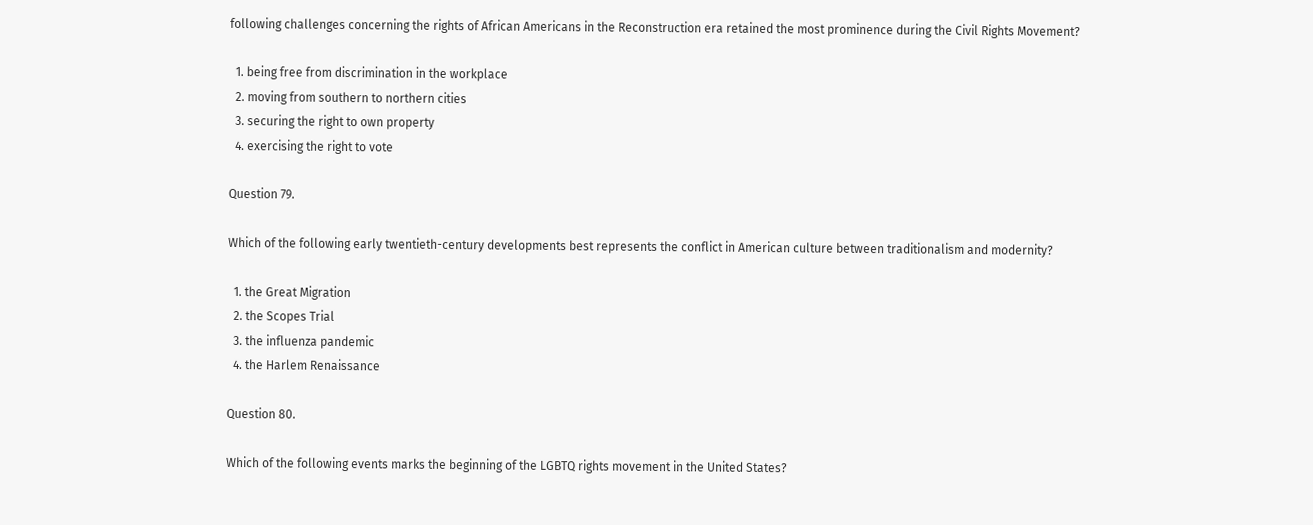following challenges concerning the rights of African Americans in the Reconstruction era retained the most prominence during the Civil Rights Movement?

  1. being free from discrimination in the workplace
  2. moving from southern to northern cities
  3. securing the right to own property
  4. exercising the right to vote

Question 79.

Which of the following early twentieth-century developments best represents the conflict in American culture between traditionalism and modernity?

  1. the Great Migration
  2. the Scopes Trial
  3. the influenza pandemic
  4. the Harlem Renaissance

Question 80.

Which of the following events marks the beginning of the LGBTQ rights movement in the United States?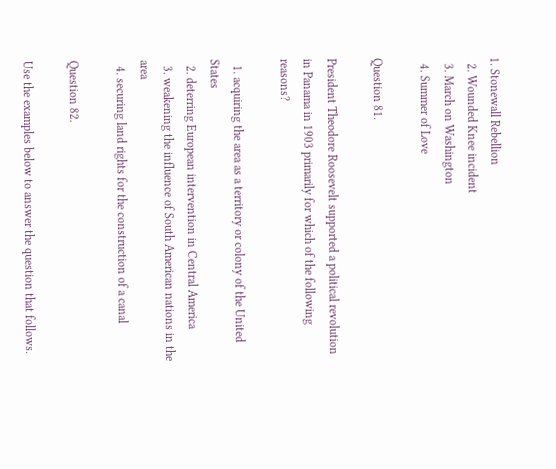1. Stonewall Rebellion
  2. Wounded Knee incident
  3. March on Washington
  4. Summer of Love

Question 81.

President Theodore Roosevelt supported a political revolution in Panama in 1903 primarily for which of the following reasons?

  1. acquiring the area as a territory or colony of the United States
  2. deterring European intervention in Central America
  3. weakening the influence of South American nations in the area
  4. securing land rights for the construction of a canal

Question 82.

Use the examples below to answer the question that follows.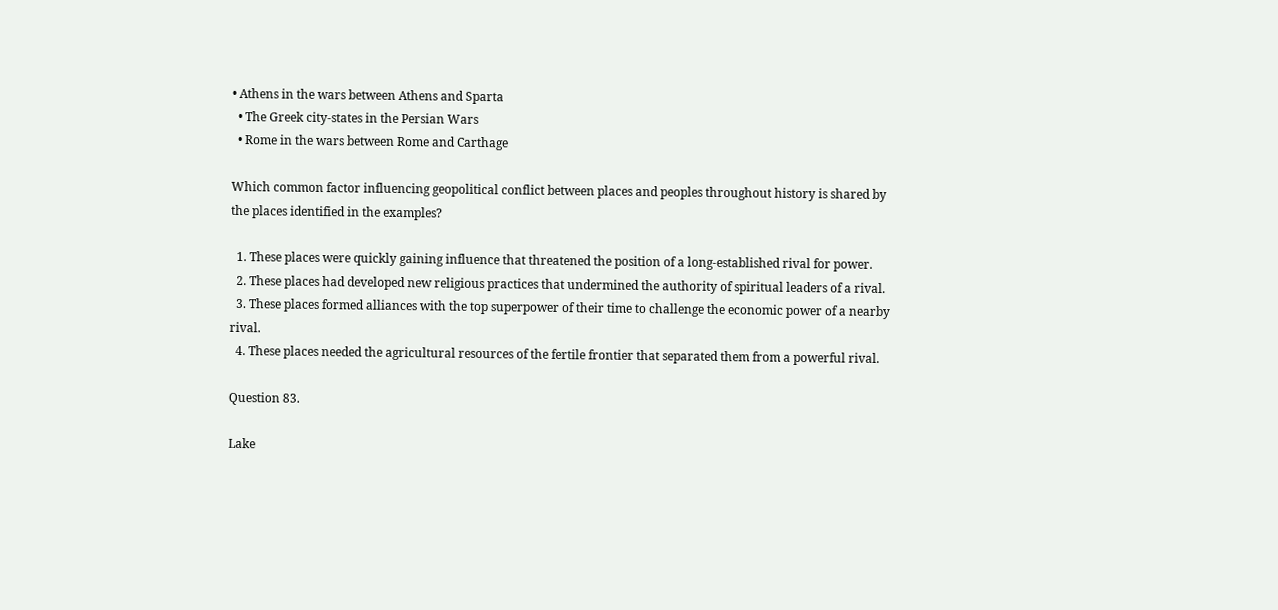• Athens in the wars between Athens and Sparta
  • The Greek city-states in the Persian Wars
  • Rome in the wars between Rome and Carthage

Which common factor influencing geopolitical conflict between places and peoples throughout history is shared by the places identified in the examples?

  1. These places were quickly gaining influence that threatened the position of a long-established rival for power.
  2. These places had developed new religious practices that undermined the authority of spiritual leaders of a rival.
  3. These places formed alliances with the top superpower of their time to challenge the economic power of a nearby rival.
  4. These places needed the agricultural resources of the fertile frontier that separated them from a powerful rival.

Question 83.

Lake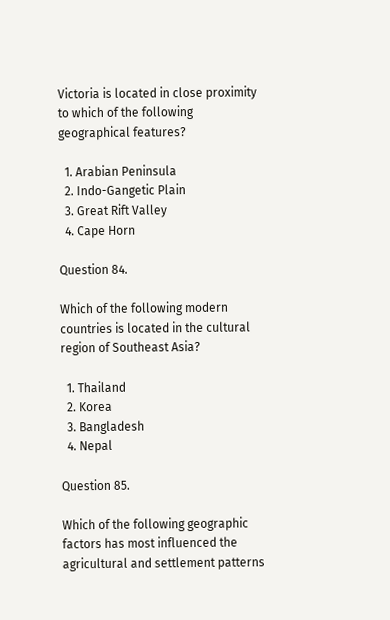Victoria is located in close proximity to which of the following geographical features?

  1. Arabian Peninsula
  2. Indo-Gangetic Plain
  3. Great Rift Valley
  4. Cape Horn

Question 84.

Which of the following modern countries is located in the cultural region of Southeast Asia?

  1. Thailand
  2. Korea
  3. Bangladesh
  4. Nepal

Question 85.

Which of the following geographic factors has most influenced the agricultural and settlement patterns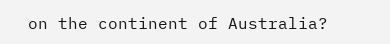on the continent of Australia?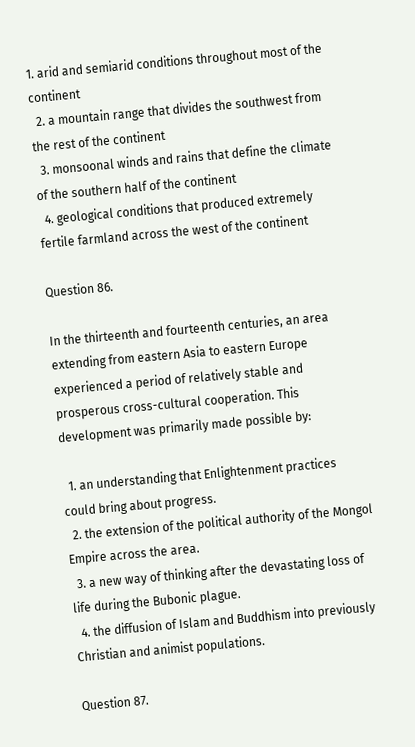1. arid and semiarid conditions throughout most of the continent
  2. a mountain range that divides the southwest from the rest of the continent
  3. monsoonal winds and rains that define the climate of the southern half of the continent
  4. geological conditions that produced extremely fertile farmland across the west of the continent

Question 86.

In the thirteenth and fourteenth centuries, an area extending from eastern Asia to eastern Europe experienced a period of relatively stable and prosperous cross-cultural cooperation. This development was primarily made possible by:

  1. an understanding that Enlightenment practices could bring about progress.
  2. the extension of the political authority of the Mongol Empire across the area.
  3. a new way of thinking after the devastating loss of life during the Bubonic plague.
  4. the diffusion of Islam and Buddhism into previously Christian and animist populations.

Question 87.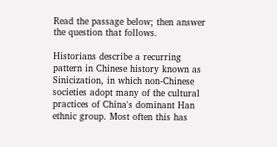Read the passage below; then answer the question that follows.

Historians describe a recurring pattern in Chinese history known as Sinicization, in which non-Chinese societies adopt many of the cultural practices of China's dominant Han ethnic group. Most often this has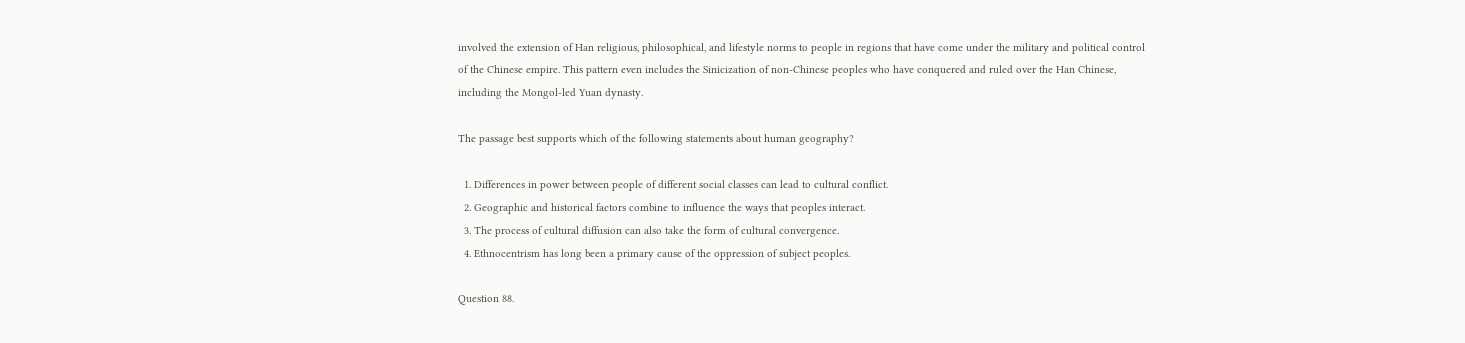involved the extension of Han religious, philosophical, and lifestyle norms to people in regions that have come under the military and political control of the Chinese empire. This pattern even includes the Sinicization of non-Chinese peoples who have conquered and ruled over the Han Chinese, including the Mongol-led Yuan dynasty.

The passage best supports which of the following statements about human geography?

  1. Differences in power between people of different social classes can lead to cultural conflict.
  2. Geographic and historical factors combine to influence the ways that peoples interact.
  3. The process of cultural diffusion can also take the form of cultural convergence.
  4. Ethnocentrism has long been a primary cause of the oppression of subject peoples.

Question 88.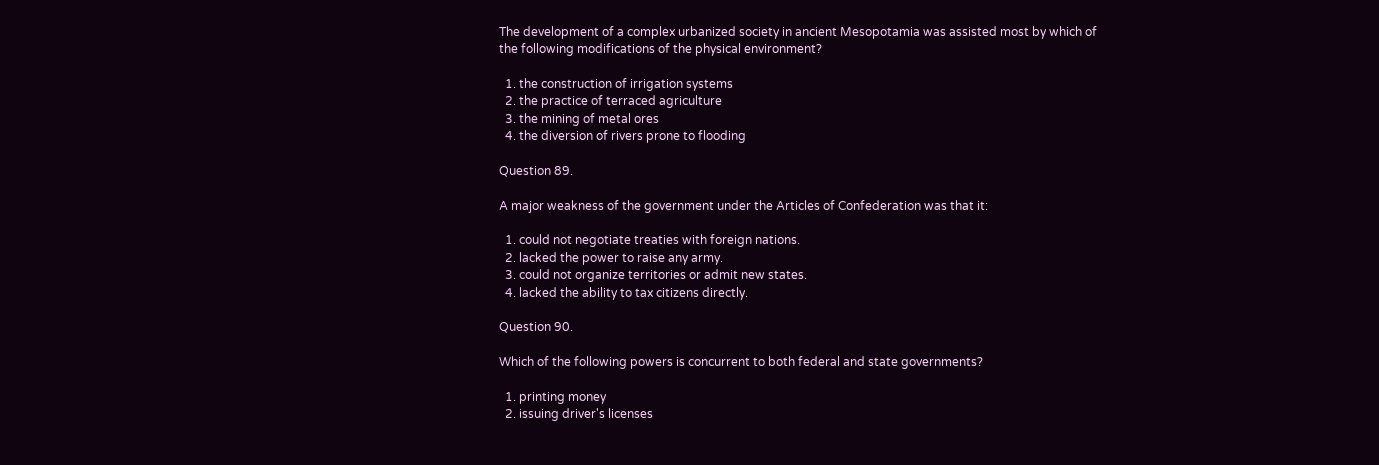The development of a complex urbanized society in ancient Mesopotamia was assisted most by which of the following modifications of the physical environment?

  1. the construction of irrigation systems
  2. the practice of terraced agriculture
  3. the mining of metal ores
  4. the diversion of rivers prone to flooding

Question 89.

A major weakness of the government under the Articles of Confederation was that it:

  1. could not negotiate treaties with foreign nations.
  2. lacked the power to raise any army.
  3. could not organize territories or admit new states.
  4. lacked the ability to tax citizens directly.

Question 90.

Which of the following powers is concurrent to both federal and state governments?

  1. printing money
  2. issuing driver's licenses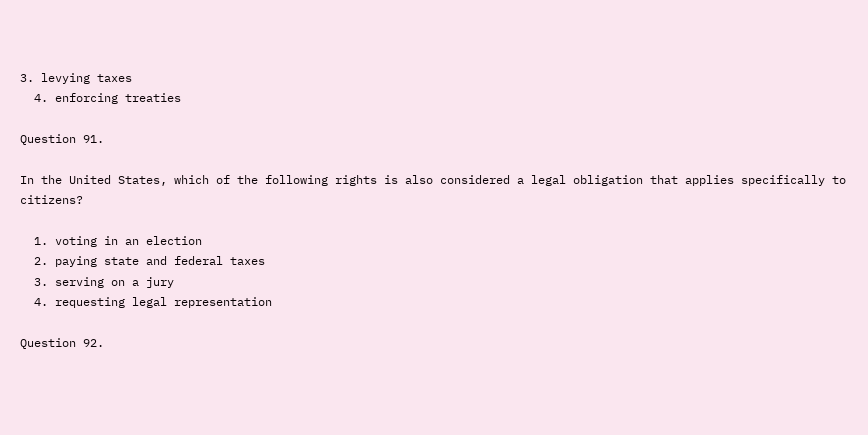3. levying taxes
  4. enforcing treaties

Question 91.

In the United States, which of the following rights is also considered a legal obligation that applies specifically to citizens?

  1. voting in an election
  2. paying state and federal taxes
  3. serving on a jury
  4. requesting legal representation

Question 92.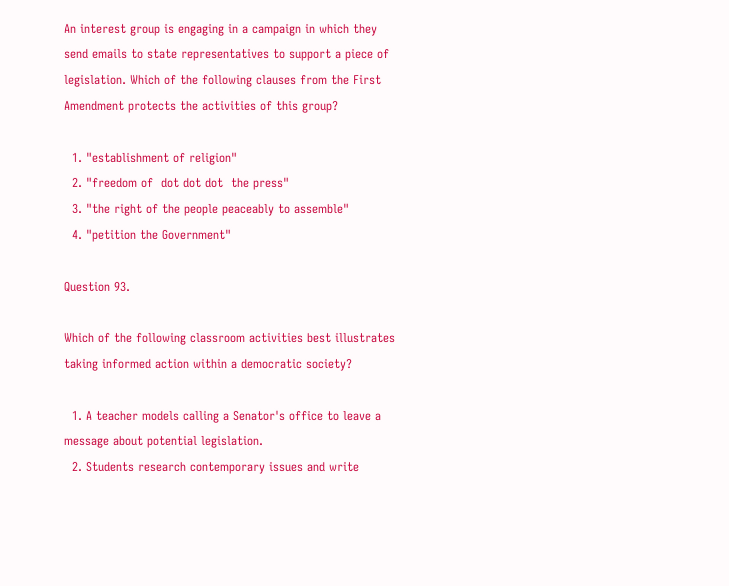An interest group is engaging in a campaign in which they send emails to state representatives to support a piece of legislation. Which of the following clauses from the First Amendment protects the activities of this group?

  1. "establishment of religion"
  2. "freedom of  dot dot dot  the press"
  3. "the right of the people peaceably to assemble"
  4. "petition the Government"

Question 93.

Which of the following classroom activities best illustrates taking informed action within a democratic society?

  1. A teacher models calling a Senator's office to leave a message about potential legislation.
  2. Students research contemporary issues and write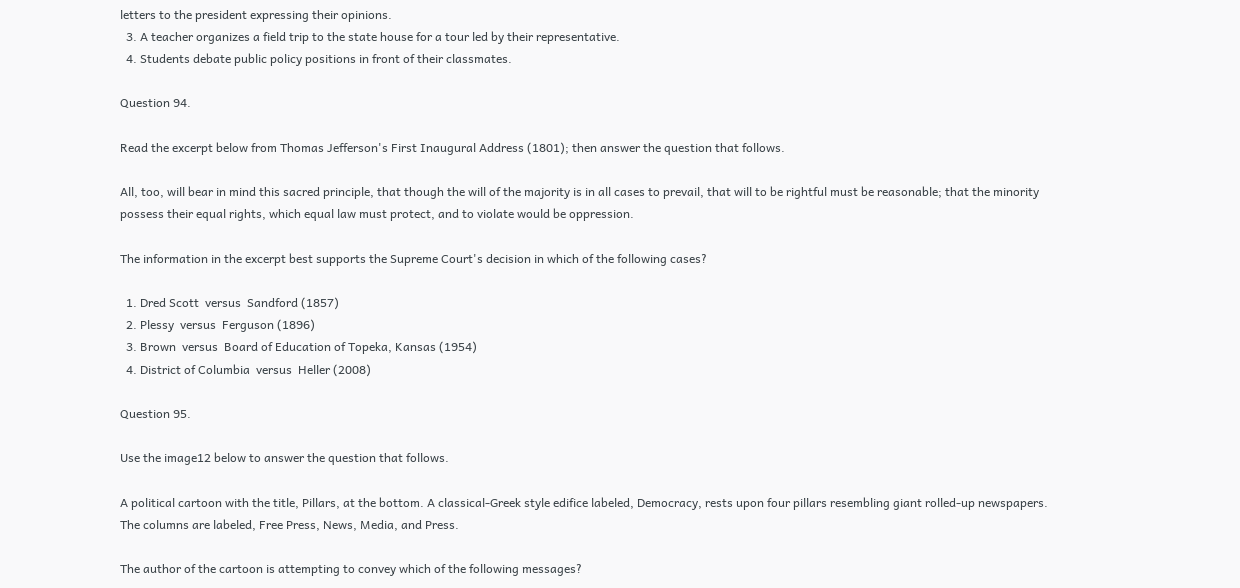letters to the president expressing their opinions.
  3. A teacher organizes a field trip to the state house for a tour led by their representative.
  4. Students debate public policy positions in front of their classmates.

Question 94.

Read the excerpt below from Thomas Jefferson's First Inaugural Address (1801); then answer the question that follows.

All, too, will bear in mind this sacred principle, that though the will of the majority is in all cases to prevail, that will to be rightful must be reasonable; that the minority possess their equal rights, which equal law must protect, and to violate would be oppression.

The information in the excerpt best supports the Supreme Court's decision in which of the following cases?

  1. Dred Scott  versus  Sandford (1857)
  2. Plessy  versus  Ferguson (1896)
  3. Brown  versus  Board of Education of Topeka, Kansas (1954)
  4. District of Columbia  versus  Heller (2008)

Question 95.

Use the image12 below to answer the question that follows.

A political cartoon with the title, Pillars, at the bottom. A classical-Greek style edifice labeled, Democracy, rests upon four pillars resembling giant rolled-up newspapers. The columns are labeled, Free Press, News, Media, and Press.

The author of the cartoon is attempting to convey which of the following messages?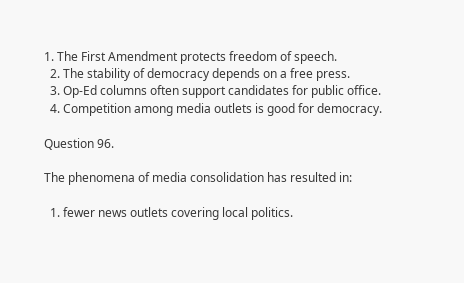1. The First Amendment protects freedom of speech.
  2. The stability of democracy depends on a free press.
  3. Op-Ed columns often support candidates for public office.
  4. Competition among media outlets is good for democracy.

Question 96.

The phenomena of media consolidation has resulted in:

  1. fewer news outlets covering local politics.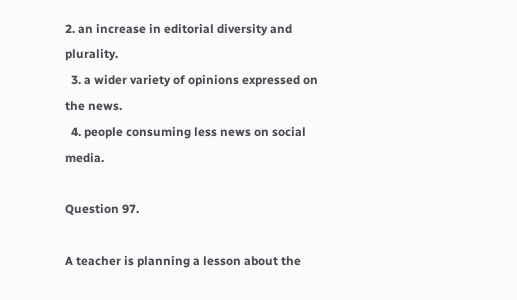2. an increase in editorial diversity and plurality.
  3. a wider variety of opinions expressed on the news.
  4. people consuming less news on social media.

Question 97.

A teacher is planning a lesson about the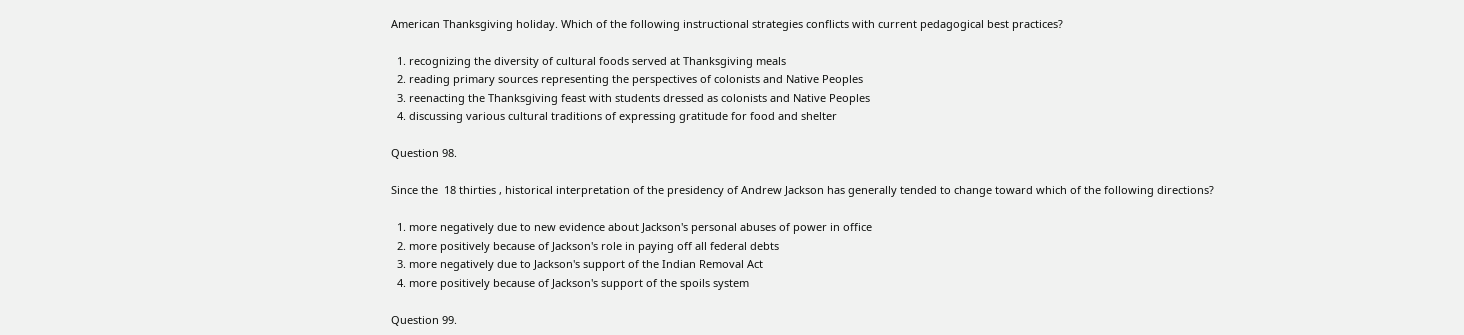American Thanksgiving holiday. Which of the following instructional strategies conflicts with current pedagogical best practices?

  1. recognizing the diversity of cultural foods served at Thanksgiving meals
  2. reading primary sources representing the perspectives of colonists and Native Peoples
  3. reenacting the Thanksgiving feast with students dressed as colonists and Native Peoples
  4. discussing various cultural traditions of expressing gratitude for food and shelter

Question 98.

Since the  18 thirties , historical interpretation of the presidency of Andrew Jackson has generally tended to change toward which of the following directions?

  1. more negatively due to new evidence about Jackson's personal abuses of power in office
  2. more positively because of Jackson's role in paying off all federal debts
  3. more negatively due to Jackson's support of the Indian Removal Act
  4. more positively because of Jackson's support of the spoils system

Question 99.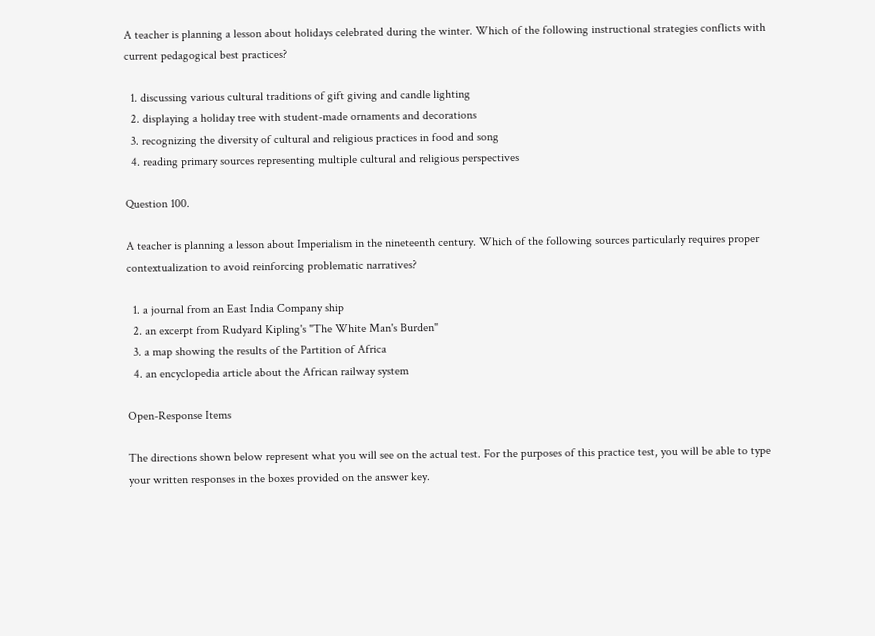A teacher is planning a lesson about holidays celebrated during the winter. Which of the following instructional strategies conflicts with current pedagogical best practices?

  1. discussing various cultural traditions of gift giving and candle lighting
  2. displaying a holiday tree with student-made ornaments and decorations
  3. recognizing the diversity of cultural and religious practices in food and song
  4. reading primary sources representing multiple cultural and religious perspectives

Question 100.

A teacher is planning a lesson about Imperialism in the nineteenth century. Which of the following sources particularly requires proper contextualization to avoid reinforcing problematic narratives?

  1. a journal from an East India Company ship
  2. an excerpt from Rudyard Kipling's "The White Man's Burden"
  3. a map showing the results of the Partition of Africa
  4. an encyclopedia article about the African railway system

Open-Response Items

The directions shown below represent what you will see on the actual test. For the purposes of this practice test, you will be able to type your written responses in the boxes provided on the answer key.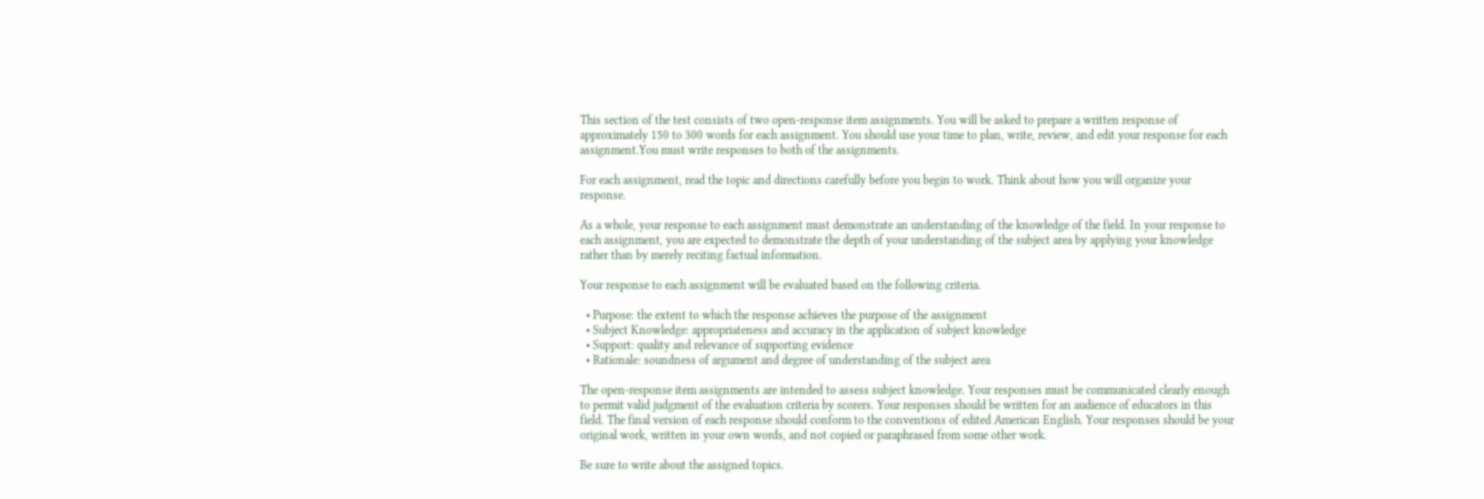This section of the test consists of two open-response item assignments. You will be asked to prepare a written response of approximately 150 to 300 words for each assignment. You should use your time to plan, write, review, and edit your response for each assignment.You must write responses to both of the assignments.

For each assignment, read the topic and directions carefully before you begin to work. Think about how you will organize your response.

As a whole, your response to each assignment must demonstrate an understanding of the knowledge of the field. In your response to each assignment, you are expected to demonstrate the depth of your understanding of the subject area by applying your knowledge rather than by merely reciting factual information.

Your response to each assignment will be evaluated based on the following criteria.

  • Purpose: the extent to which the response achieves the purpose of the assignment
  • Subject Knowledge: appropriateness and accuracy in the application of subject knowledge
  • Support: quality and relevance of supporting evidence
  • Rationale: soundness of argument and degree of understanding of the subject area

The open-response item assignments are intended to assess subject knowledge. Your responses must be communicated clearly enough to permit valid judgment of the evaluation criteria by scorers. Your responses should be written for an audience of educators in this field. The final version of each response should conform to the conventions of edited American English. Your responses should be your original work, written in your own words, and not copied or paraphrased from some other work.

Be sure to write about the assigned topics.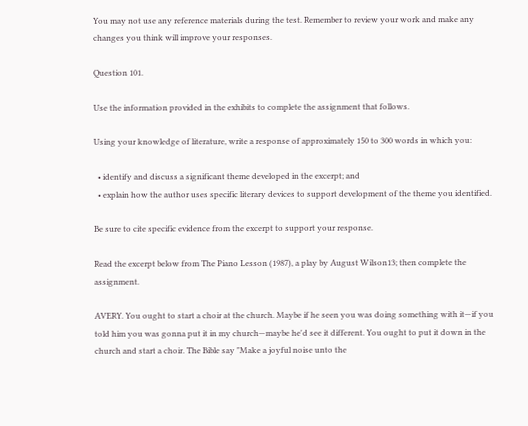You may not use any reference materials during the test. Remember to review your work and make any changes you think will improve your responses.

Question 101.

Use the information provided in the exhibits to complete the assignment that follows.

Using your knowledge of literature, write a response of approximately 150 to 300 words in which you:

  • identify and discuss a significant theme developed in the excerpt; and
  • explain how the author uses specific literary devices to support development of the theme you identified.

Be sure to cite specific evidence from the excerpt to support your response.

Read the excerpt below from The Piano Lesson (1987), a play by August Wilson13; then complete the assignment.

AVERY. You ought to start a choir at the church. Maybe if he seen you was doing something with it—if you told him you was gonna put it in my church—maybe he'd see it different. You ought to put it down in the church and start a choir. The Bible say "Make a joyful noise unto the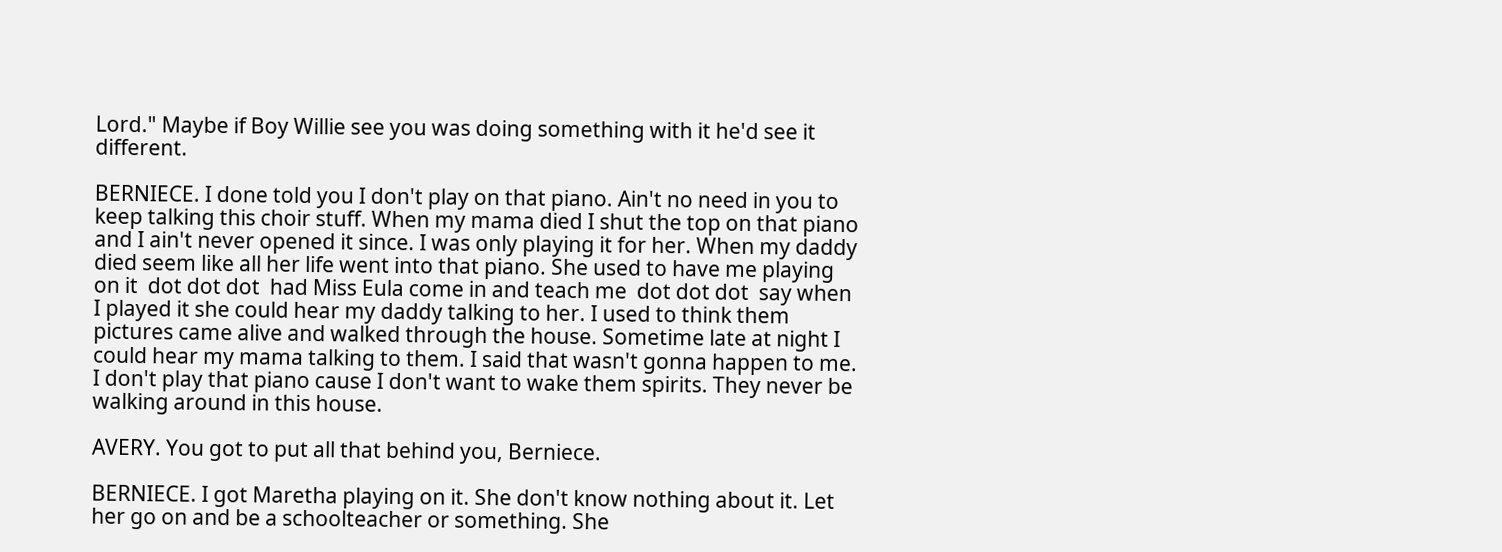Lord." Maybe if Boy Willie see you was doing something with it he'd see it different.

BERNIECE. I done told you I don't play on that piano. Ain't no need in you to keep talking this choir stuff. When my mama died I shut the top on that piano and I ain't never opened it since. I was only playing it for her. When my daddy died seem like all her life went into that piano. She used to have me playing on it  dot dot dot  had Miss Eula come in and teach me  dot dot dot  say when I played it she could hear my daddy talking to her. I used to think them pictures came alive and walked through the house. Sometime late at night I could hear my mama talking to them. I said that wasn't gonna happen to me. I don't play that piano cause I don't want to wake them spirits. They never be walking around in this house.

AVERY. You got to put all that behind you, Berniece.

BERNIECE. I got Maretha playing on it. She don't know nothing about it. Let her go on and be a schoolteacher or something. She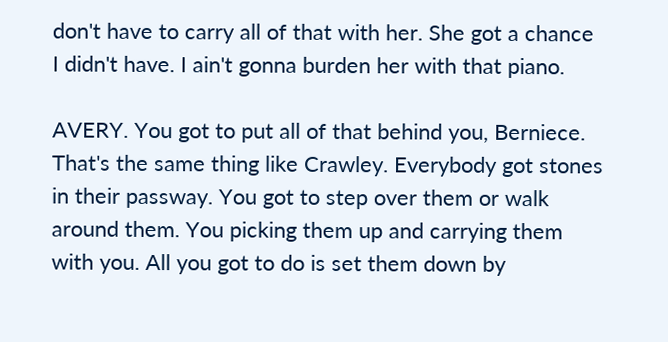don't have to carry all of that with her. She got a chance I didn't have. I ain't gonna burden her with that piano.

AVERY. You got to put all of that behind you, Berniece. That's the same thing like Crawley. Everybody got stones in their passway. You got to step over them or walk around them. You picking them up and carrying them with you. All you got to do is set them down by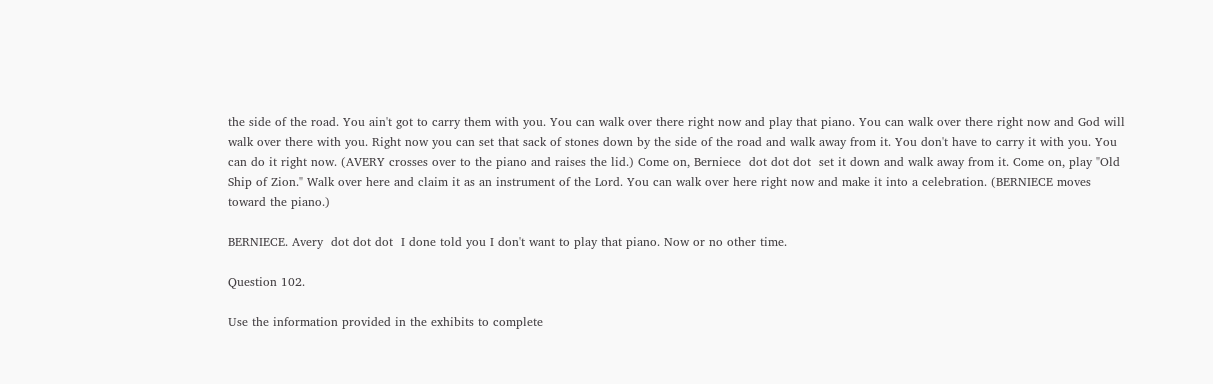the side of the road. You ain't got to carry them with you. You can walk over there right now and play that piano. You can walk over there right now and God will walk over there with you. Right now you can set that sack of stones down by the side of the road and walk away from it. You don't have to carry it with you. You can do it right now. (AVERY crosses over to the piano and raises the lid.) Come on, Berniece  dot dot dot  set it down and walk away from it. Come on, play "Old Ship of Zion." Walk over here and claim it as an instrument of the Lord. You can walk over here right now and make it into a celebration. (BERNIECE moves toward the piano.)

BERNIECE. Avery  dot dot dot  I done told you I don't want to play that piano. Now or no other time.

Question 102.

Use the information provided in the exhibits to complete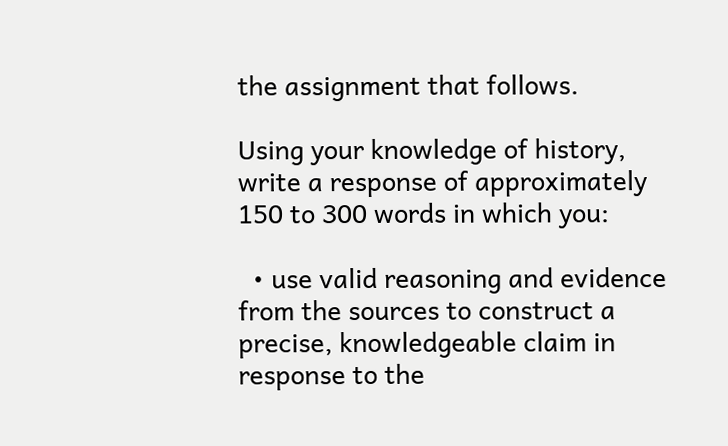the assignment that follows.

Using your knowledge of history, write a response of approximately 150 to 300 words in which you:

  • use valid reasoning and evidence from the sources to construct a precise, knowledgeable claim in response to the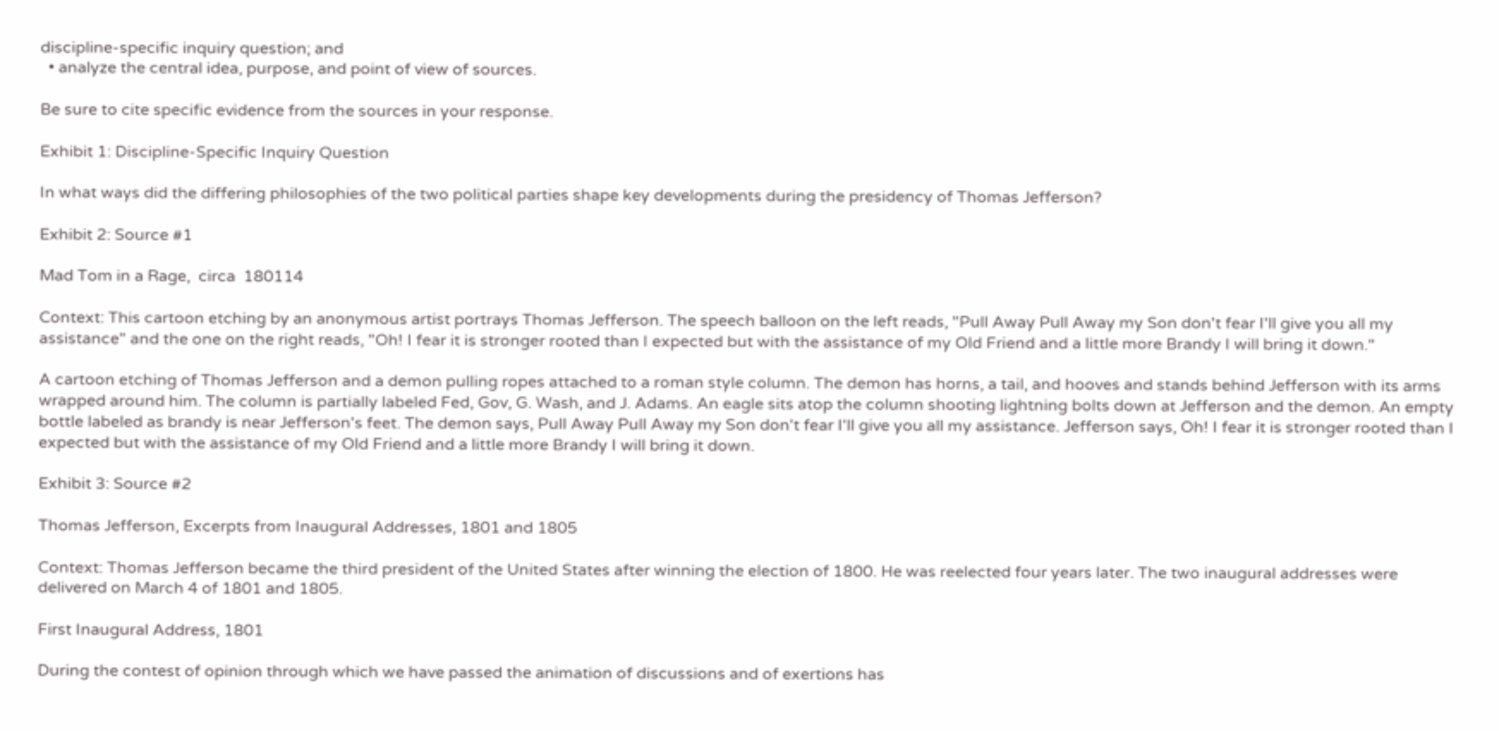discipline-specific inquiry question; and
  • analyze the central idea, purpose, and point of view of sources.

Be sure to cite specific evidence from the sources in your response.

Exhibit 1: Discipline-Specific Inquiry Question

In what ways did the differing philosophies of the two political parties shape key developments during the presidency of Thomas Jefferson?

Exhibit 2: Source #1

Mad Tom in a Rage,  circa  180114

Context: This cartoon etching by an anonymous artist portrays Thomas Jefferson. The speech balloon on the left reads, "Pull Away Pull Away my Son don't fear I'll give you all my assistance" and the one on the right reads, "Oh! I fear it is stronger rooted than I expected but with the assistance of my Old Friend and a little more Brandy I will bring it down."

A cartoon etching of Thomas Jefferson and a demon pulling ropes attached to a roman style column. The demon has horns, a tail, and hooves and stands behind Jefferson with its arms wrapped around him. The column is partially labeled Fed, Gov, G. Wash, and J. Adams. An eagle sits atop the column shooting lightning bolts down at Jefferson and the demon. An empty bottle labeled as brandy is near Jefferson's feet. The demon says, Pull Away Pull Away my Son don't fear I'll give you all my assistance. Jefferson says, Oh! I fear it is stronger rooted than I expected but with the assistance of my Old Friend and a little more Brandy I will bring it down.

Exhibit 3: Source #2

Thomas Jefferson, Excerpts from Inaugural Addresses, 1801 and 1805

Context: Thomas Jefferson became the third president of the United States after winning the election of 1800. He was reelected four years later. The two inaugural addresses were delivered on March 4 of 1801 and 1805.

First Inaugural Address, 1801

During the contest of opinion through which we have passed the animation of discussions and of exertions has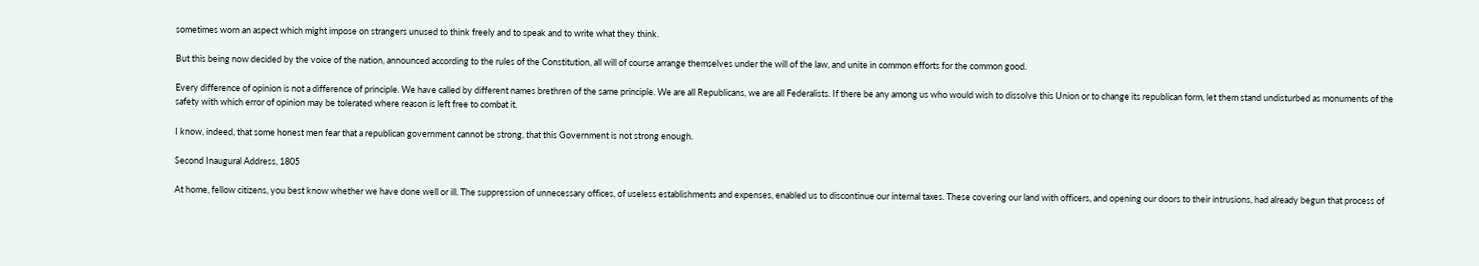sometimes worn an aspect which might impose on strangers unused to think freely and to speak and to write what they think.

But this being now decided by the voice of the nation, announced according to the rules of the Constitution, all will of course arrange themselves under the will of the law, and unite in common efforts for the common good.

Every difference of opinion is not a difference of principle. We have called by different names brethren of the same principle. We are all Republicans, we are all Federalists. If there be any among us who would wish to dissolve this Union or to change its republican form, let them stand undisturbed as monuments of the safety with which error of opinion may be tolerated where reason is left free to combat it.

I know, indeed, that some honest men fear that a republican government cannot be strong, that this Government is not strong enough.

Second Inaugural Address, 1805

At home, fellow citizens, you best know whether we have done well or ill. The suppression of unnecessary offices, of useless establishments and expenses, enabled us to discontinue our internal taxes. These covering our land with officers, and opening our doors to their intrusions, had already begun that process of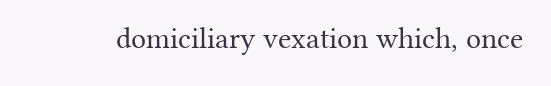domiciliary vexation which, once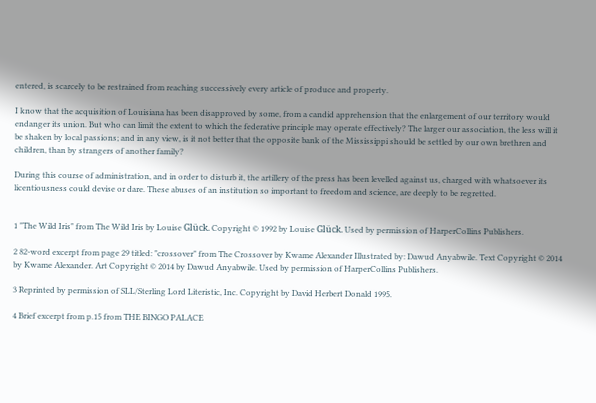entered, is scarcely to be restrained from reaching successively every article of produce and property.

I know that the acquisition of Louisiana has been disapproved by some, from a candid apprehension that the enlargement of our territory would endanger its union. But who can limit the extent to which the federative principle may operate effectively? The larger our association, the less will it be shaken by local passions; and in any view, is it not better that the opposite bank of the Mississippi should be settled by our own brethren and children, than by strangers of another family?

During this course of administration, and in order to disturb it, the artillery of the press has been levelled against us, charged with whatsoever its licentiousness could devise or dare. These abuses of an institution so important to freedom and science, are deeply to be regretted.


1 "The Wild Iris" from The Wild Iris by Louise Glück. Copyright © 1992 by Louise Glück. Used by permission of HarperCollins Publishers.

2 82-word excerpt from page 29 titled: "crossover" from The Crossover by Kwame Alexander Illustrated by: Dawud Anyabwile. Text Copyright © 2014 by Kwame Alexander. Art Copyright © 2014 by Dawud Anyabwile. Used by permission of HarperCollins Publishers.

3 Reprinted by permission of SLL/Sterling Lord Literistic, Inc. Copyright by David Herbert Donald 1995.

4 Brief excerpt from p.15 from THE BINGO PALACE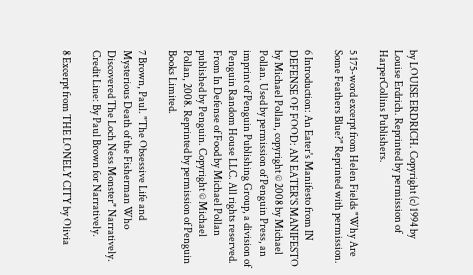by LOUISE ERDRICH. Copyright (c) 1994 by Louise Erdrich. Reprinted by permission of HarperCollins Publishers.

5 175-word excerpt from Helen Fields "Why Are Some Feathers Blue?" Reprinted with permission.

6 Introduction: An Eater's Manifesto from IN DEFENSE OF FOOD: AN EATER'S MANIFESTO by Michael Pollan, copyright © 2008 by Michael Pollan. Used by permission of Penguin Press, an imprint of Penguin Publishing Group, a division of Penguin Random House LLC. All rights reserved. From In Defense of Food by Michael Pollan published by Penguin. Copyright © Michael Pollan, 2008. Reprinted by permission of Penguin Books Limited.

7 Brown, Paul. "The Obsessive Life and Mysterious Death of the Fisherman Who Discovered The Loch Ness Monster" Narratively. Credit Line: By Paul Brown for Narratively.

8 Excerpt from THE LONELY CITY by Olivia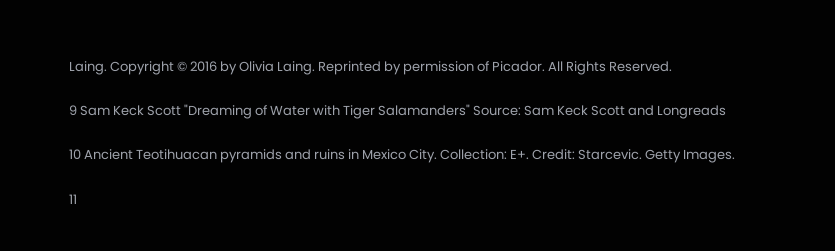Laing. Copyright © 2016 by Olivia Laing. Reprinted by permission of Picador. All Rights Reserved.

9 Sam Keck Scott "Dreaming of Water with Tiger Salamanders" Source: Sam Keck Scott and Longreads

10 Ancient Teotihuacan pyramids and ruins in Mexico City. Collection: E+. Credit: Starcevic. Getty Images.

11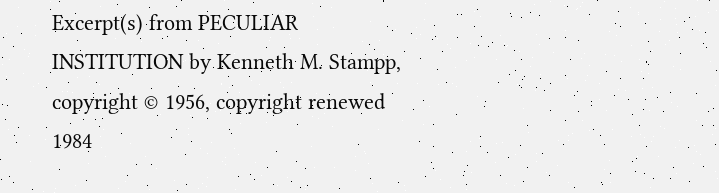Excerpt(s) from PECULIAR INSTITUTION by Kenneth M. Stampp, copyright © 1956, copyright renewed 1984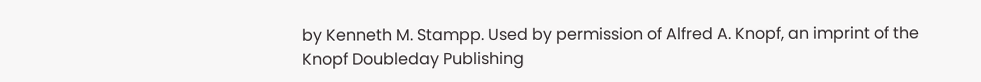by Kenneth M. Stampp. Used by permission of Alfred A. Knopf, an imprint of the Knopf Doubleday Publishing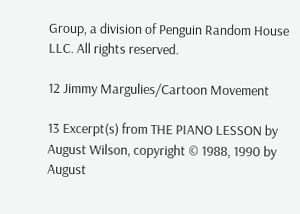Group, a division of Penguin Random House LLC. All rights reserved.

12 Jimmy Margulies/Cartoon Movement

13 Excerpt(s) from THE PIANO LESSON by August Wilson, copyright © 1988, 1990 by August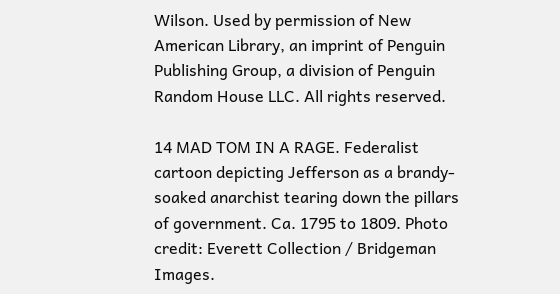Wilson. Used by permission of New American Library, an imprint of Penguin Publishing Group, a division of Penguin Random House LLC. All rights reserved.

14 MAD TOM IN A RAGE. Federalist cartoon depicting Jefferson as a brandy-soaked anarchist tearing down the pillars of government. Ca. 1795 to 1809. Photo credit: Everett Collection / Bridgeman Images.